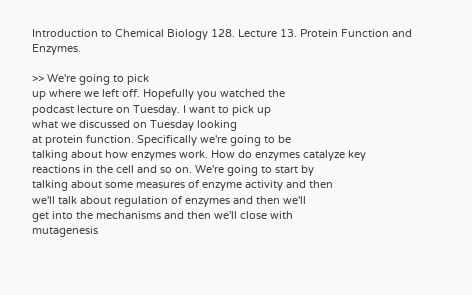Introduction to Chemical Biology 128. Lecture 13. Protein Function and Enzymes.

>> We're going to pick
up where we left off. Hopefully you watched the
podcast lecture on Tuesday. I want to pick up
what we discussed on Tuesday looking
at protein function. Specifically we're going to be
talking about how enzymes work. How do enzymes catalyze key
reactions in the cell and so on. We're going to start by
talking about some measures of enzyme activity and then
we'll talk about regulation of enzymes and then we'll
get into the mechanisms and then we'll close with
mutagenesis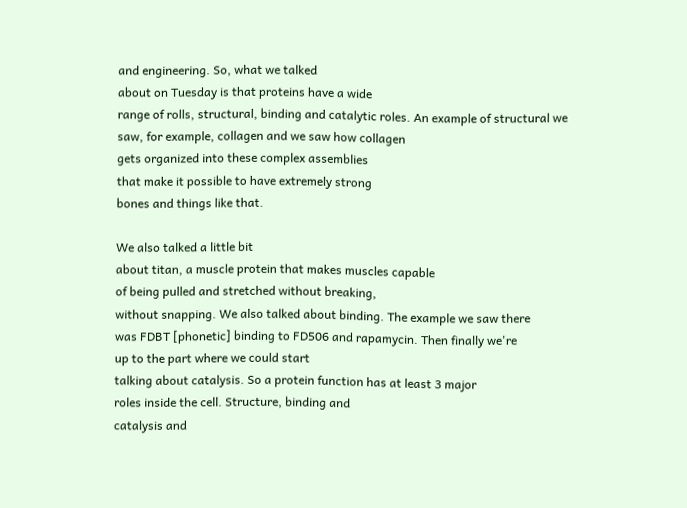and engineering. So, what we talked
about on Tuesday is that proteins have a wide
range of rolls, structural, binding and catalytic roles. An example of structural we
saw, for example, collagen and we saw how collagen
gets organized into these complex assemblies
that make it possible to have extremely strong
bones and things like that.

We also talked a little bit
about titan, a muscle protein that makes muscles capable
of being pulled and stretched without breaking,
without snapping. We also talked about binding. The example we saw there
was FDBT [phonetic] binding to FD506 and rapamycin. Then finally we're
up to the part where we could start
talking about catalysis. So a protein function has at least 3 major
roles inside the cell. Structure, binding and
catalysis and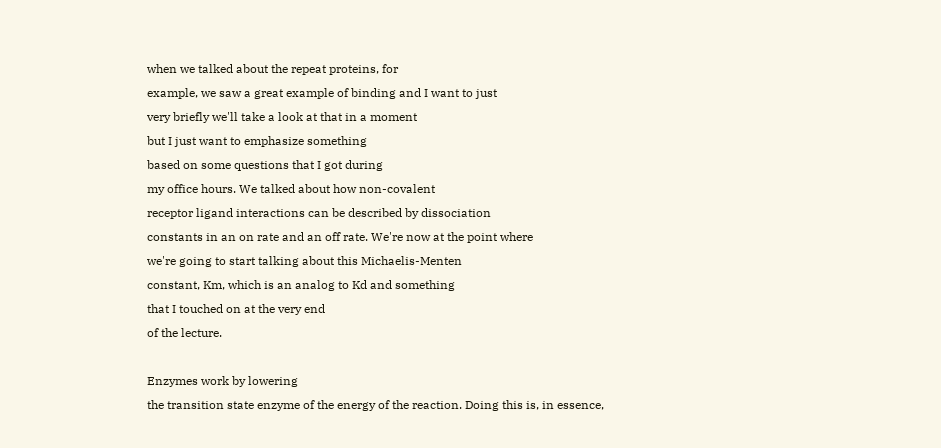when we talked about the repeat proteins, for
example, we saw a great example of binding and I want to just
very briefly we'll take a look at that in a moment
but I just want to emphasize something
based on some questions that I got during
my office hours. We talked about how non-covalent
receptor ligand interactions can be described by dissociation
constants in an on rate and an off rate. We're now at the point where
we're going to start talking about this Michaelis-Menten
constant, Km, which is an analog to Kd and something
that I touched on at the very end
of the lecture.

Enzymes work by lowering
the transition state enzyme of the energy of the reaction. Doing this is, in essence,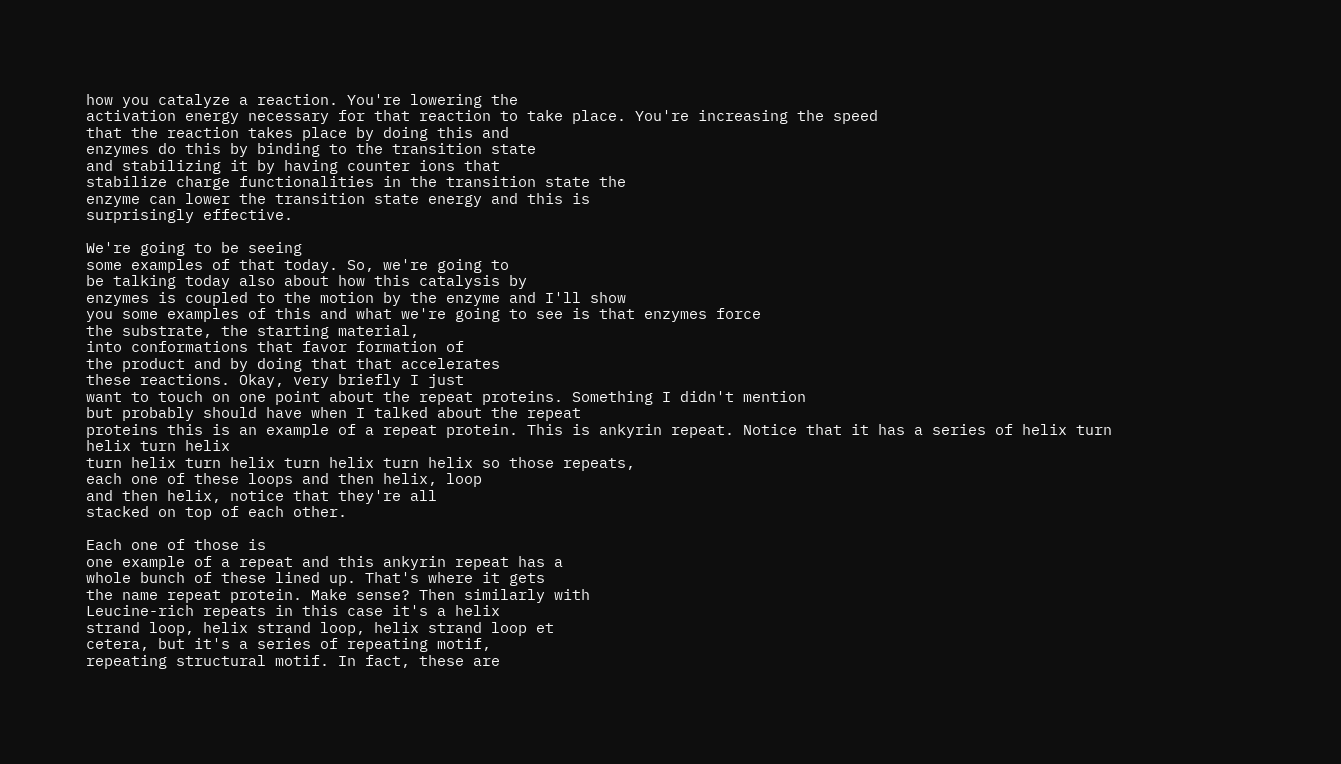how you catalyze a reaction. You're lowering the
activation energy necessary for that reaction to take place. You're increasing the speed
that the reaction takes place by doing this and
enzymes do this by binding to the transition state
and stabilizing it by having counter ions that
stabilize charge functionalities in the transition state the
enzyme can lower the transition state energy and this is
surprisingly effective.

We're going to be seeing
some examples of that today. So, we're going to
be talking today also about how this catalysis by
enzymes is coupled to the motion by the enzyme and I'll show
you some examples of this and what we're going to see is that enzymes force
the substrate, the starting material,
into conformations that favor formation of
the product and by doing that that accelerates
these reactions. Okay, very briefly I just
want to touch on one point about the repeat proteins. Something I didn't mention
but probably should have when I talked about the repeat
proteins this is an example of a repeat protein. This is ankyrin repeat. Notice that it has a series of helix turn helix turn helix
turn helix turn helix turn helix turn helix so those repeats,
each one of these loops and then helix, loop
and then helix, notice that they're all
stacked on top of each other.

Each one of those is
one example of a repeat and this ankyrin repeat has a
whole bunch of these lined up. That's where it gets
the name repeat protein. Make sense? Then similarly with
Leucine-rich repeats in this case it's a helix
strand loop, helix strand loop, helix strand loop et
cetera, but it's a series of repeating motif,
repeating structural motif. In fact, these are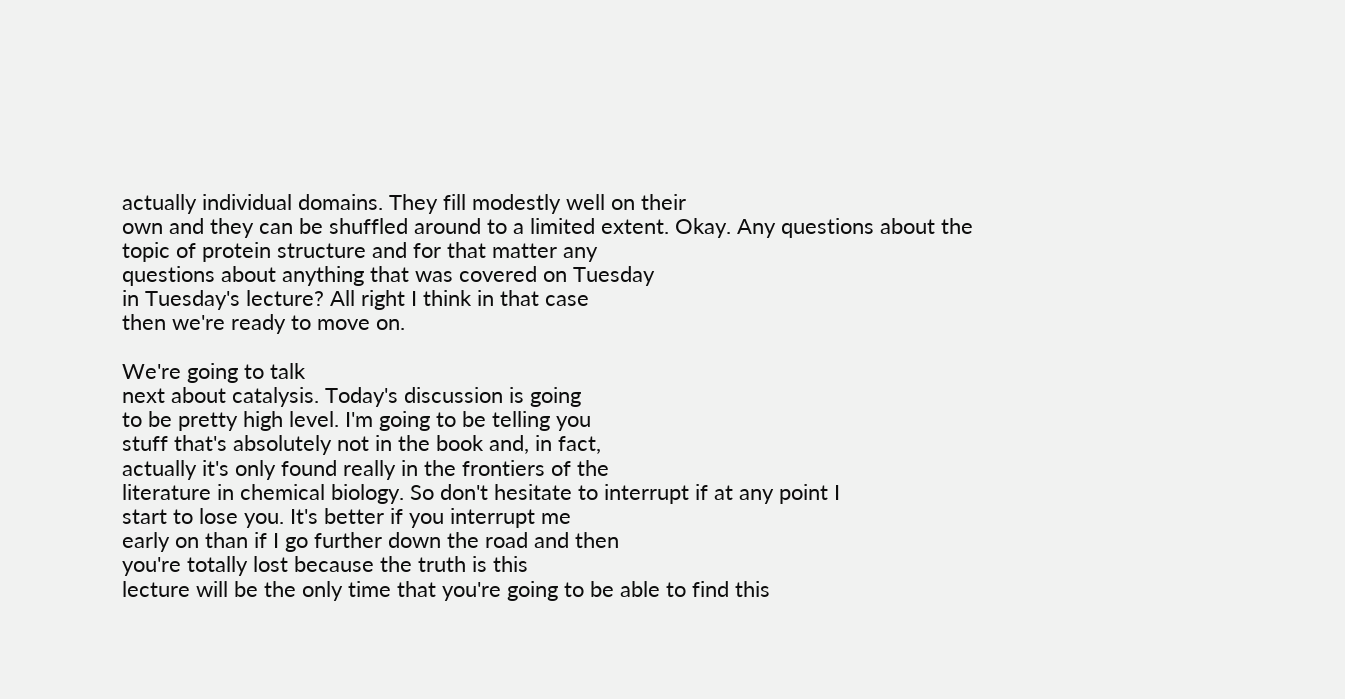actually individual domains. They fill modestly well on their
own and they can be shuffled around to a limited extent. Okay. Any questions about the
topic of protein structure and for that matter any
questions about anything that was covered on Tuesday
in Tuesday's lecture? All right I think in that case
then we're ready to move on.

We're going to talk
next about catalysis. Today's discussion is going
to be pretty high level. I'm going to be telling you
stuff that's absolutely not in the book and, in fact,
actually it's only found really in the frontiers of the
literature in chemical biology. So don't hesitate to interrupt if at any point I
start to lose you. It's better if you interrupt me
early on than if I go further down the road and then
you're totally lost because the truth is this
lecture will be the only time that you're going to be able to find this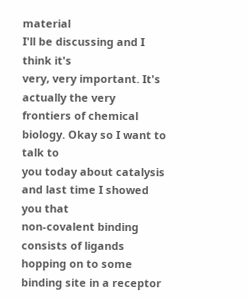material
I'll be discussing and I think it's
very, very important. It's actually the very
frontiers of chemical biology. Okay so I want to talk to
you today about catalysis and last time I showed you that
non-covalent binding consists of ligands hopping on to some
binding site in a receptor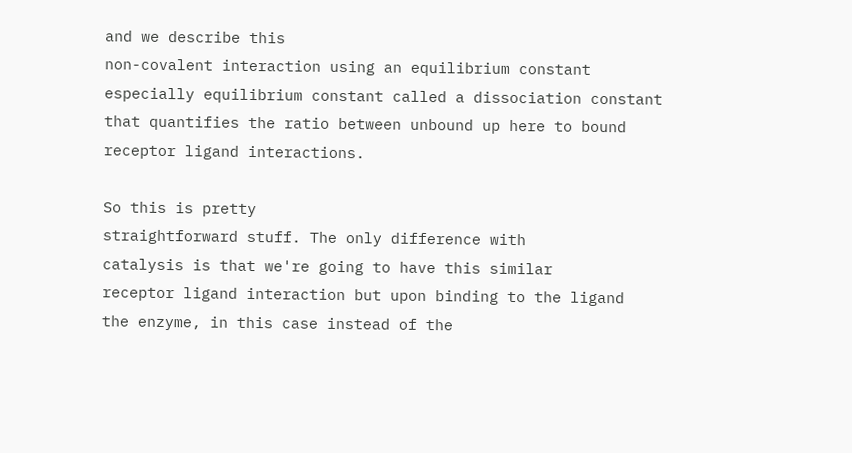and we describe this
non-covalent interaction using an equilibrium constant
especially equilibrium constant called a dissociation constant
that quantifies the ratio between unbound up here to bound
receptor ligand interactions.

So this is pretty
straightforward stuff. The only difference with
catalysis is that we're going to have this similar
receptor ligand interaction but upon binding to the ligand
the enzyme, in this case instead of the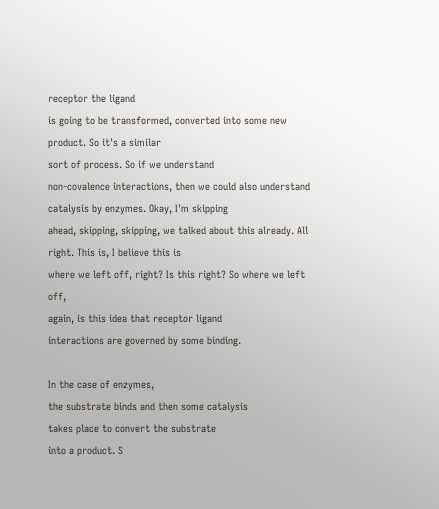receptor the ligand
is going to be transformed, converted into some new product. So it's a similar
sort of process. So if we understand
non-covalence interactions, then we could also understand
catalysis by enzymes. Okay, I'm skipping
ahead, skipping, skipping, we talked about this already. All right. This is, I believe this is
where we left off, right? Is this right? So where we left off,
again, is this idea that receptor ligand
interactions are governed by some binding.

In the case of enzymes,
the substrate binds and then some catalysis
takes place to convert the substrate
into a product. S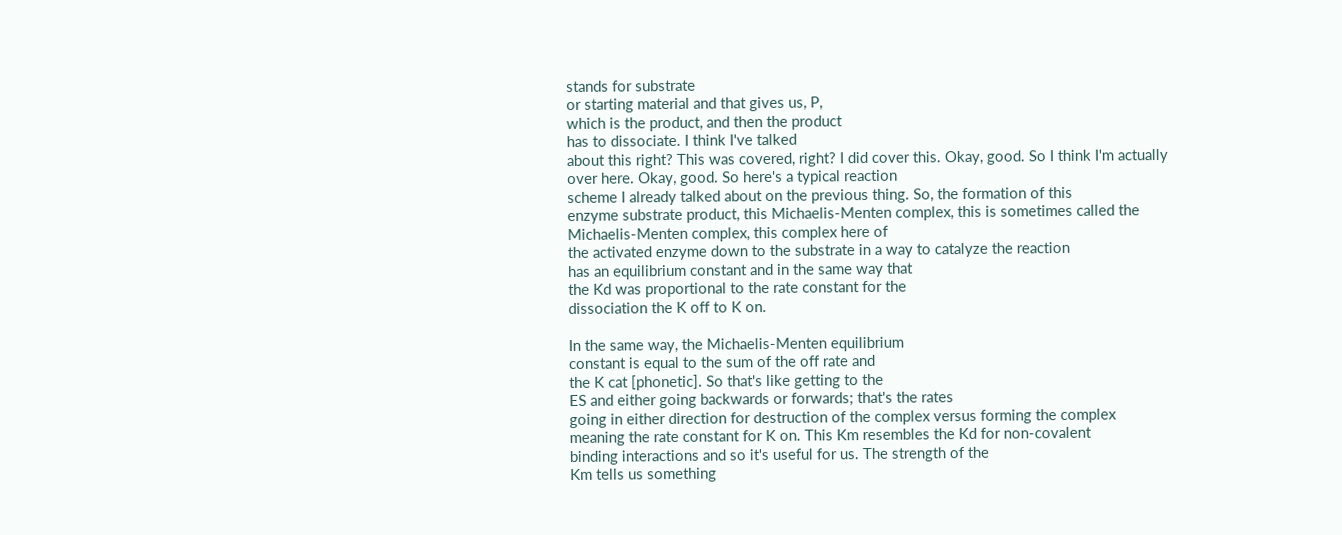stands for substrate
or starting material and that gives us, P,
which is the product, and then the product
has to dissociate. I think I've talked
about this right? This was covered, right? I did cover this. Okay, good. So I think I'm actually
over here. Okay, good. So here's a typical reaction
scheme I already talked about on the previous thing. So, the formation of this
enzyme substrate product, this Michaelis-Menten complex, this is sometimes called the
Michaelis-Menten complex, this complex here of
the activated enzyme down to the substrate in a way to catalyze the reaction
has an equilibrium constant and in the same way that
the Kd was proportional to the rate constant for the
dissociation the K off to K on.

In the same way, the Michaelis-Menten equilibrium
constant is equal to the sum of the off rate and
the K cat [phonetic]. So that's like getting to the
ES and either going backwards or forwards; that's the rates
going in either direction for destruction of the complex versus forming the complex
meaning the rate constant for K on. This Km resembles the Kd for non-covalent
binding interactions and so it's useful for us. The strength of the
Km tells us something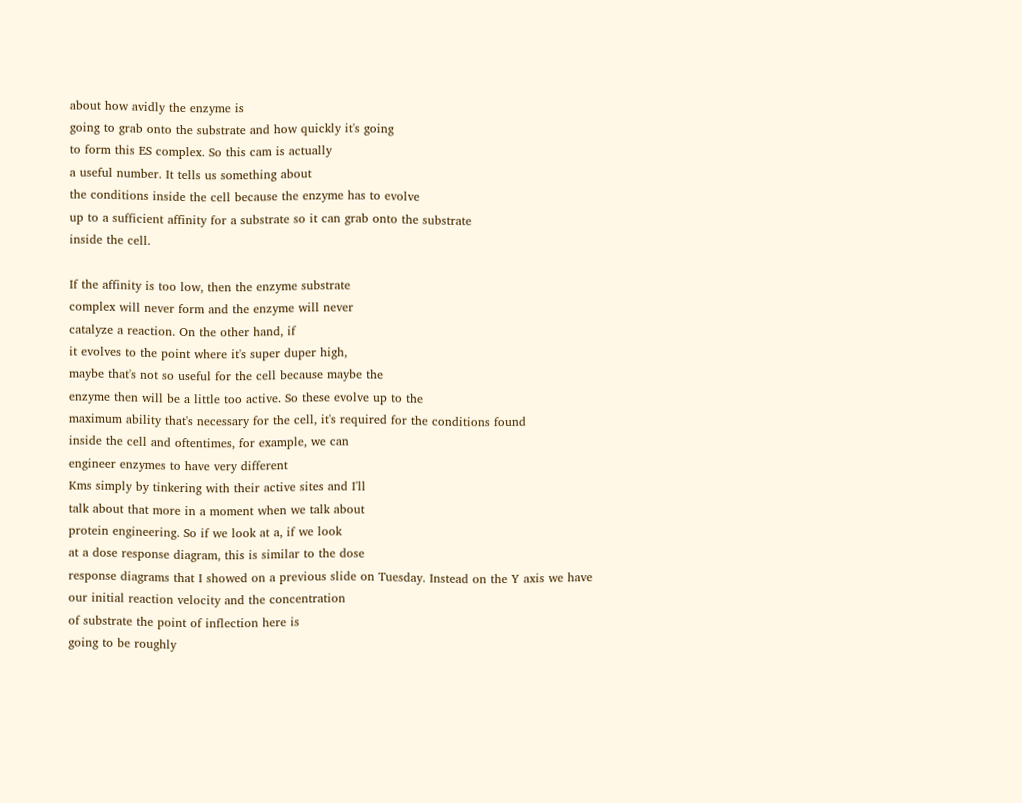about how avidly the enzyme is
going to grab onto the substrate and how quickly it's going
to form this ES complex. So this cam is actually
a useful number. It tells us something about
the conditions inside the cell because the enzyme has to evolve
up to a sufficient affinity for a substrate so it can grab onto the substrate
inside the cell.

If the affinity is too low, then the enzyme substrate
complex will never form and the enzyme will never
catalyze a reaction. On the other hand, if
it evolves to the point where it's super duper high,
maybe that's not so useful for the cell because maybe the
enzyme then will be a little too active. So these evolve up to the
maximum ability that's necessary for the cell, it's required for the conditions found
inside the cell and oftentimes, for example, we can
engineer enzymes to have very different
Kms simply by tinkering with their active sites and I'll
talk about that more in a moment when we talk about
protein engineering. So if we look at a, if we look
at a dose response diagram, this is similar to the dose
response diagrams that I showed on a previous slide on Tuesday. Instead on the Y axis we have
our initial reaction velocity and the concentration
of substrate the point of inflection here is
going to be roughly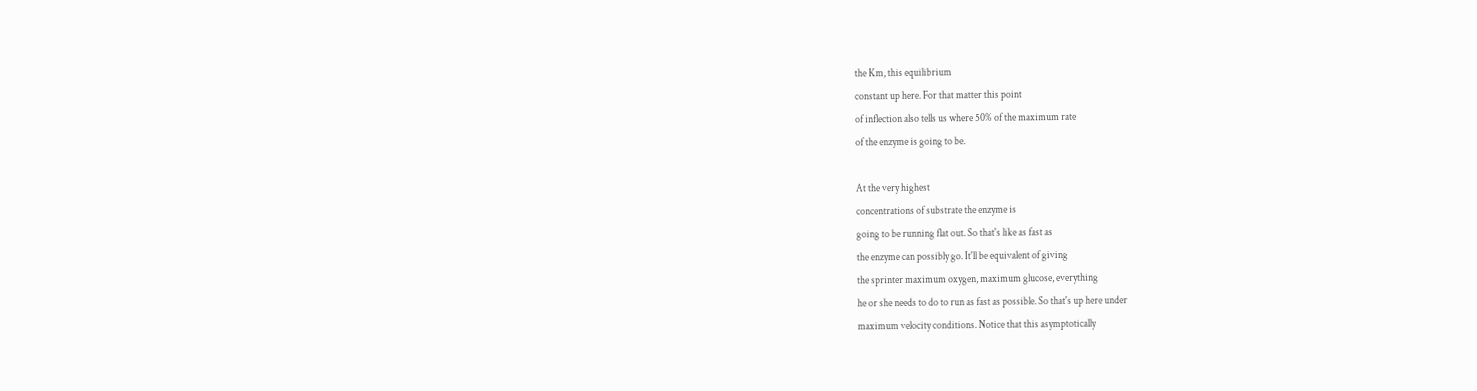the Km, this equilibrium
constant up here. For that matter this point
of inflection also tells us where 50% of the maximum rate
of the enzyme is going to be.

At the very highest
concentrations of substrate the enzyme is
going to be running flat out. So that's like as fast as
the enzyme can possibly go. It'll be equivalent of giving
the sprinter maximum oxygen, maximum glucose, everything
he or she needs to do to run as fast as possible. So that's up here under
maximum velocity conditions. Notice that this asymptotically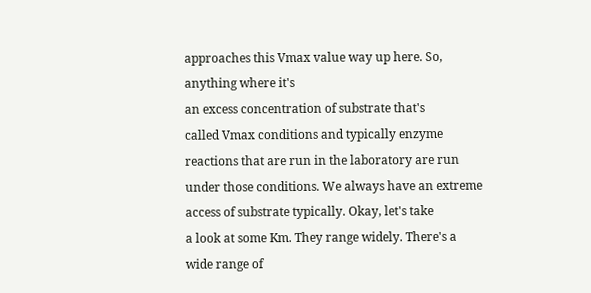approaches this Vmax value way up here. So, anything where it's
an excess concentration of substrate that's
called Vmax conditions and typically enzyme
reactions that are run in the laboratory are run
under those conditions. We always have an extreme
access of substrate typically. Okay, let's take
a look at some Km. They range widely. There's a wide range of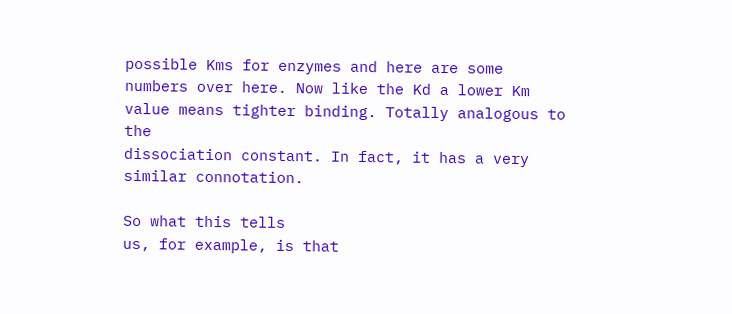possible Kms for enzymes and here are some
numbers over here. Now like the Kd a lower Km
value means tighter binding. Totally analogous to the
dissociation constant. In fact, it has a very
similar connotation.

So what this tells
us, for example, is that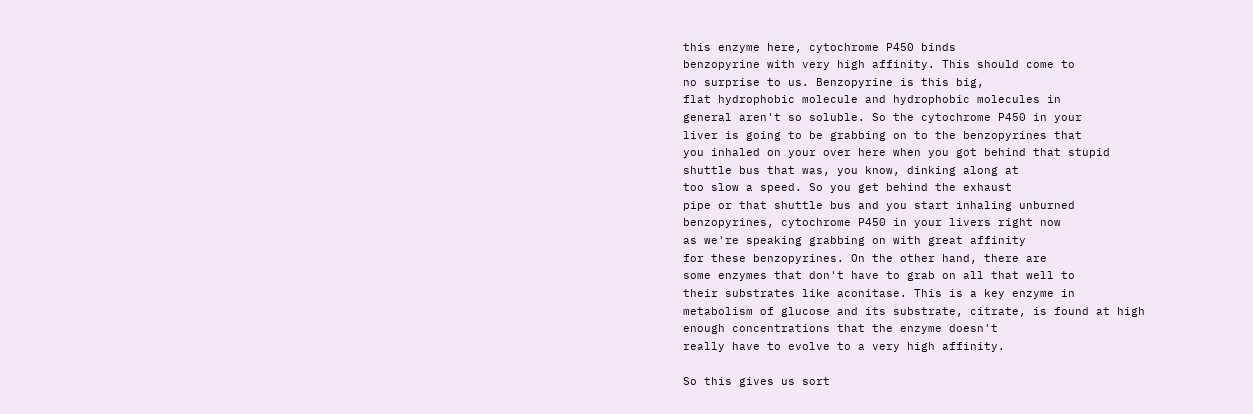this enzyme here, cytochrome P450 binds
benzopyrine with very high affinity. This should come to
no surprise to us. Benzopyrine is this big,
flat hydrophobic molecule and hydrophobic molecules in
general aren't so soluble. So the cytochrome P450 in your
liver is going to be grabbing on to the benzopyrines that
you inhaled on your over here when you got behind that stupid
shuttle bus that was, you know, dinking along at
too slow a speed. So you get behind the exhaust
pipe or that shuttle bus and you start inhaling unburned
benzopyrines, cytochrome P450 in your livers right now
as we're speaking grabbing on with great affinity
for these benzopyrines. On the other hand, there are
some enzymes that don't have to grab on all that well to
their substrates like aconitase. This is a key enzyme in
metabolism of glucose and its substrate, citrate, is found at high
enough concentrations that the enzyme doesn't
really have to evolve to a very high affinity.

So this gives us sort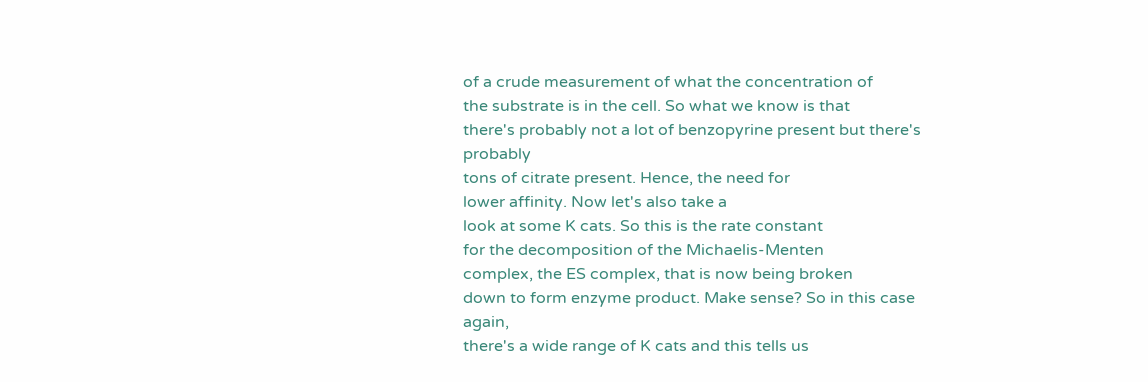of a crude measurement of what the concentration of
the substrate is in the cell. So what we know is that
there's probably not a lot of benzopyrine present but there's probably
tons of citrate present. Hence, the need for
lower affinity. Now let's also take a
look at some K cats. So this is the rate constant
for the decomposition of the Michaelis-Menten
complex, the ES complex, that is now being broken
down to form enzyme product. Make sense? So in this case again,
there's a wide range of K cats and this tells us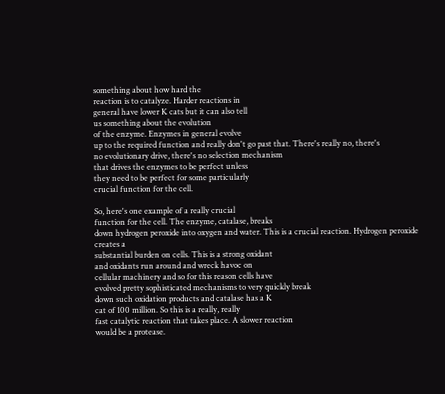something about how hard the
reaction is to catalyze. Harder reactions in
general have lower K cats but it can also tell
us something about the evolution
of the enzyme. Enzymes in general evolve
up to the required function and really don't go past that. There's really no, there's
no evolutionary drive, there's no selection mechanism
that drives the enzymes to be perfect unless
they need to be perfect for some particularly
crucial function for the cell.

So, here's one example of a really crucial
function for the cell. The enzyme, catalase, breaks
down hydrogen peroxide into oxygen and water. This is a crucial reaction. Hydrogen peroxide creates a
substantial burden on cells. This is a strong oxidant
and oxidants run around and wreck havoc on
cellular machinery and so for this reason cells have
evolved pretty sophisticated mechanisms to very quickly break
down such oxidation products and catalase has a K
cat of 100 million. So this is a really, really
fast catalytic reaction that takes place. A slower reaction
would be a protease.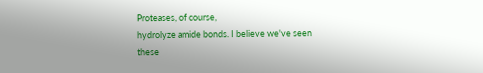Proteases, of course,
hydrolyze amide bonds. I believe we've seen
these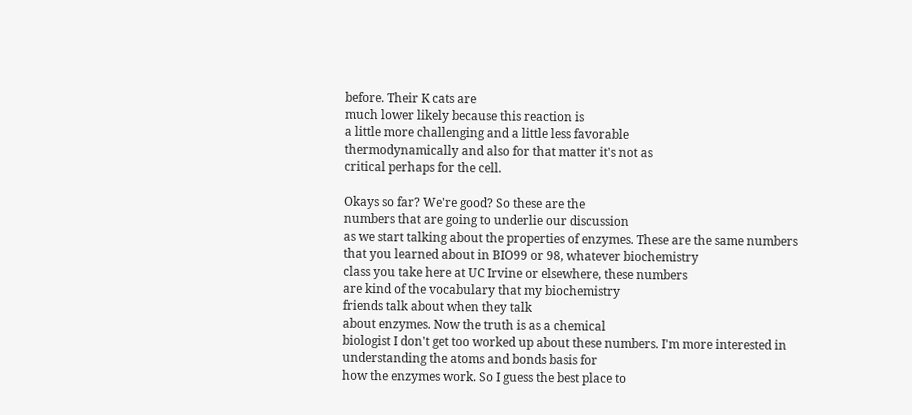before. Their K cats are
much lower likely because this reaction is
a little more challenging and a little less favorable
thermodynamically and also for that matter it's not as
critical perhaps for the cell.

Okays so far? We're good? So these are the
numbers that are going to underlie our discussion
as we start talking about the properties of enzymes. These are the same numbers
that you learned about in BIO99 or 98, whatever biochemistry
class you take here at UC Irvine or elsewhere, these numbers
are kind of the vocabulary that my biochemistry
friends talk about when they talk
about enzymes. Now the truth is as a chemical
biologist I don't get too worked up about these numbers. I'm more interested in
understanding the atoms and bonds basis for
how the enzymes work. So I guess the best place to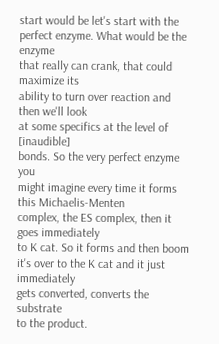start would be let's start with the perfect enzyme. What would be the enzyme
that really can crank, that could maximize its
ability to turn over reaction and then we'll look
at some specifics at the level of [inaudible]
bonds. So the very perfect enzyme you
might imagine every time it forms this Michaelis-Menten
complex, the ES complex, then it goes immediately
to K cat. So it forms and then boom
it's over to the K cat and it just immediately
gets converted, converts the substrate
to the product.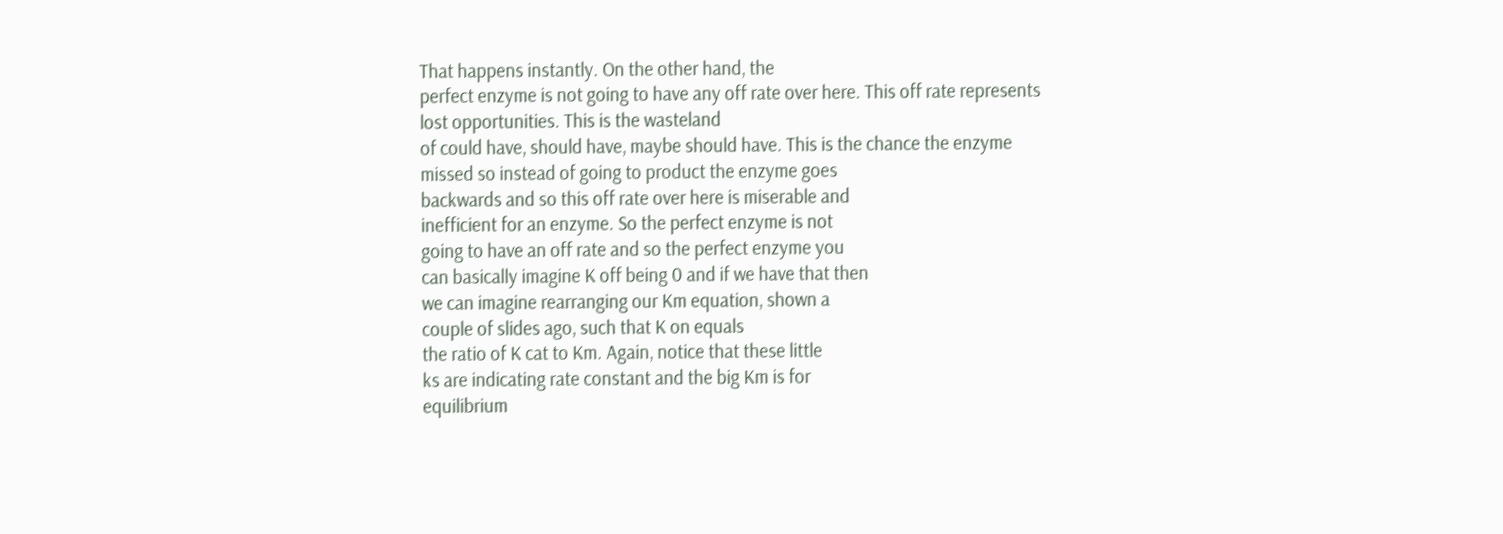That happens instantly. On the other hand, the
perfect enzyme is not going to have any off rate over here. This off rate represents
lost opportunities. This is the wasteland
of could have, should have, maybe should have. This is the chance the enzyme
missed so instead of going to product the enzyme goes
backwards and so this off rate over here is miserable and
inefficient for an enzyme. So the perfect enzyme is not
going to have an off rate and so the perfect enzyme you
can basically imagine K off being 0 and if we have that then
we can imagine rearranging our Km equation, shown a
couple of slides ago, such that K on equals
the ratio of K cat to Km. Again, notice that these little
ks are indicating rate constant and the big Km is for
equilibrium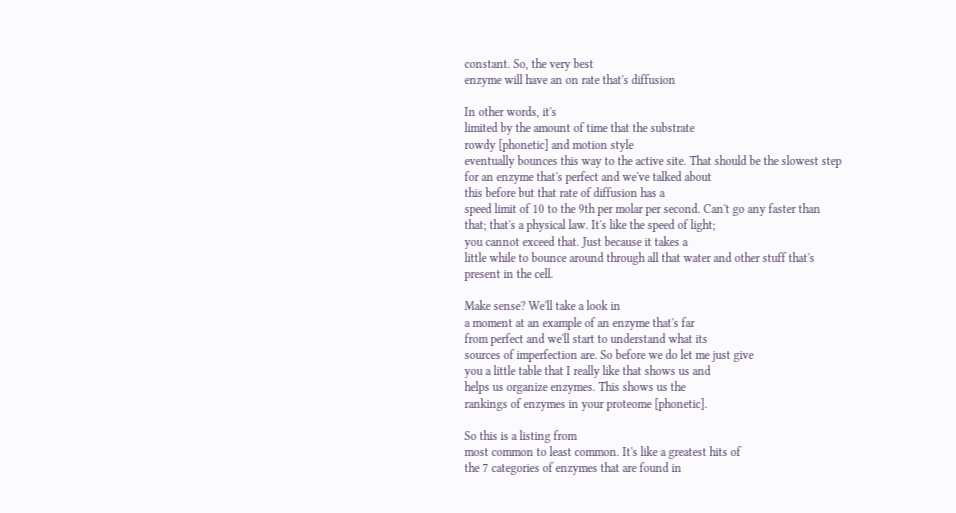constant. So, the very best
enzyme will have an on rate that's diffusion

In other words, it's
limited by the amount of time that the substrate
rowdy [phonetic] and motion style
eventually bounces this way to the active site. That should be the slowest step
for an enzyme that's perfect and we've talked about
this before but that rate of diffusion has a
speed limit of 10 to the 9th per molar per second. Can't go any faster than
that; that's a physical law. It's like the speed of light;
you cannot exceed that. Just because it takes a
little while to bounce around through all that water and other stuff that's
present in the cell.

Make sense? We'll take a look in
a moment at an example of an enzyme that's far
from perfect and we'll start to understand what its
sources of imperfection are. So before we do let me just give
you a little table that I really like that shows us and
helps us organize enzymes. This shows us the
rankings of enzymes in your proteome [phonetic].

So this is a listing from
most common to least common. It's like a greatest hits of
the 7 categories of enzymes that are found in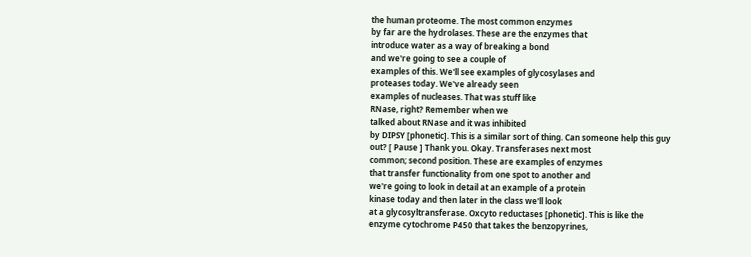the human proteome. The most common enzymes
by far are the hydrolases. These are the enzymes that
introduce water as a way of breaking a bond
and we're going to see a couple of
examples of this. We'll see examples of glycosylases and
proteases today. We've already seen
examples of nucleases. That was stuff like
RNase, right? Remember when we
talked about RNase and it was inhibited
by DIPSY [phonetic]. This is a similar sort of thing. Can someone help this guy out? [ Pause ] Thank you. Okay. Transferases next most
common; second position. These are examples of enzymes
that transfer functionality from one spot to another and
we're going to look in detail at an example of a protein
kinase today and then later in the class we'll look
at a glycosyltransferase. Oxcyto reductases [phonetic]. This is like the
enzyme cytochrome P450 that takes the benzopyrines,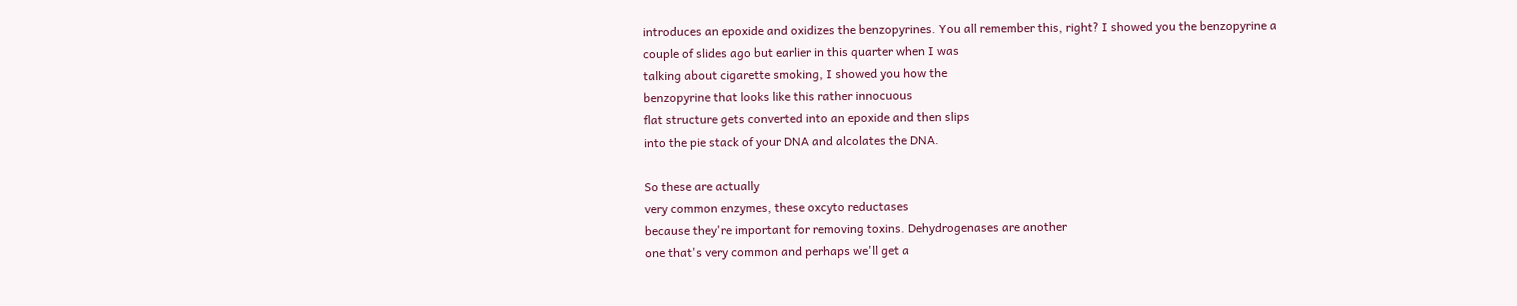introduces an epoxide and oxidizes the benzopyrines. You all remember this, right? I showed you the benzopyrine a
couple of slides ago but earlier in this quarter when I was
talking about cigarette smoking, I showed you how the
benzopyrine that looks like this rather innocuous
flat structure gets converted into an epoxide and then slips
into the pie stack of your DNA and alcolates the DNA.

So these are actually
very common enzymes, these oxcyto reductases
because they're important for removing toxins. Dehydrogenases are another
one that's very common and perhaps we'll get a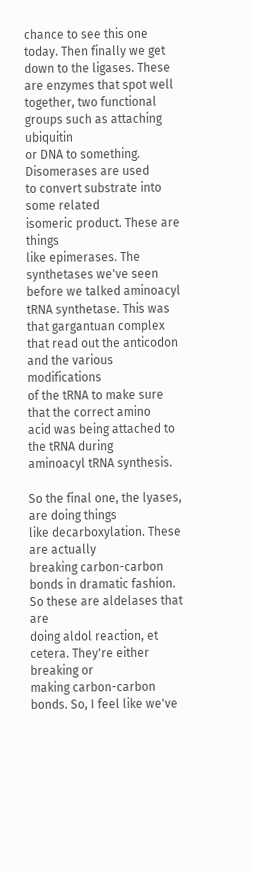chance to see this one today. Then finally we get
down to the ligases. These are enzymes that spot well
together, two functional groups such as attaching ubiquitin
or DNA to something. Disomerases are used
to convert substrate into some related
isomeric product. These are things
like epimerases. The synthetases we've seen
before we talked aminoacyl tRNA synthetase. This was that gargantuan complex
that read out the anticodon and the various modifications
of the tRNA to make sure that the correct amino
acid was being attached to the tRNA during
aminoacyl tRNA synthesis.

So the final one, the lyases, are doing things
like decarboxylation. These are actually
breaking carbon-carbon bonds in dramatic fashion. So these are aldelases that are
doing aldol reaction, et cetera. They're either breaking or
making carbon-carbon bonds. So, I feel like we've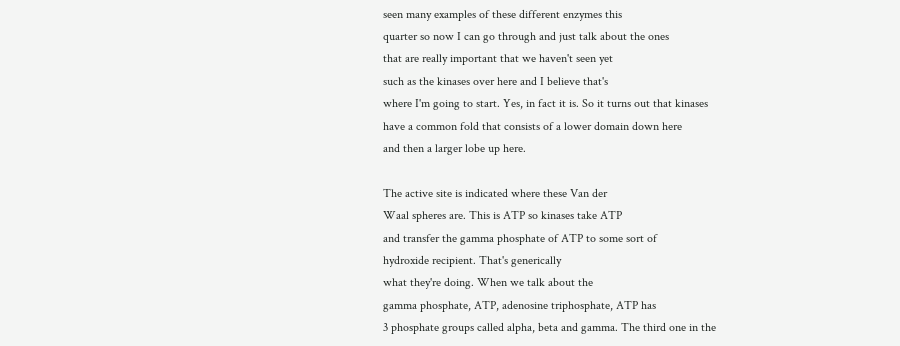seen many examples of these different enzymes this
quarter so now I can go through and just talk about the ones
that are really important that we haven't seen yet
such as the kinases over here and I believe that's
where I'm going to start. Yes, in fact it is. So it turns out that kinases
have a common fold that consists of a lower domain down here
and then a larger lobe up here.

The active site is indicated where these Van der
Waal spheres are. This is ATP so kinases take ATP
and transfer the gamma phosphate of ATP to some sort of
hydroxide recipient. That's generically
what they're doing. When we talk about the
gamma phosphate, ATP, adenosine triphosphate, ATP has
3 phosphate groups called alpha, beta and gamma. The third one in the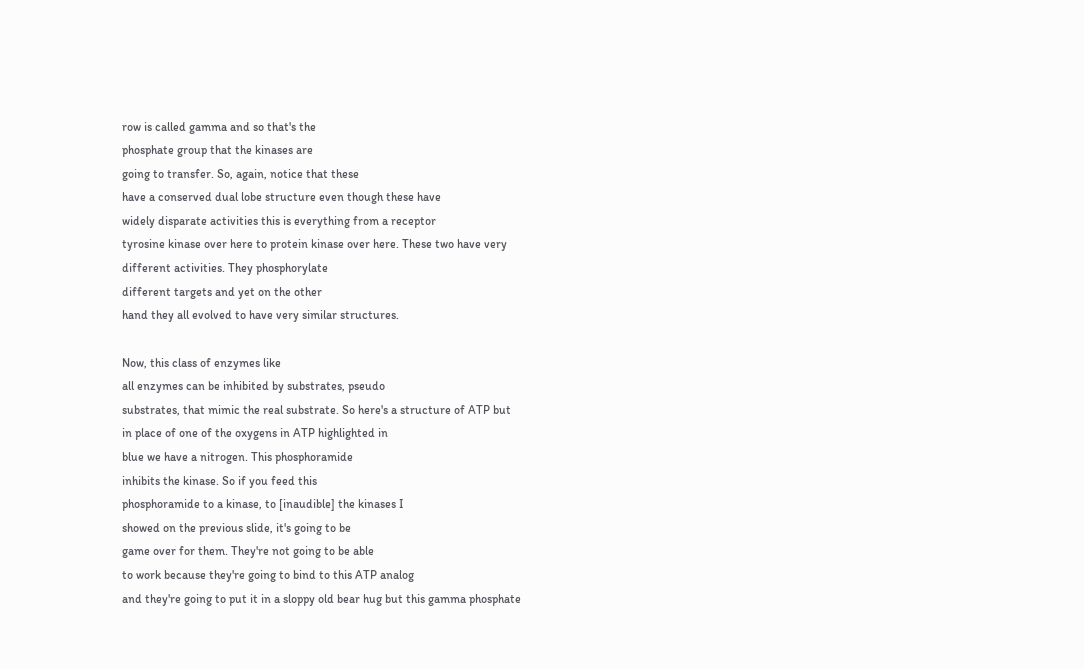row is called gamma and so that's the
phosphate group that the kinases are
going to transfer. So, again, notice that these
have a conserved dual lobe structure even though these have
widely disparate activities this is everything from a receptor
tyrosine kinase over here to protein kinase over here. These two have very
different activities. They phosphorylate
different targets and yet on the other
hand they all evolved to have very similar structures.

Now, this class of enzymes like
all enzymes can be inhibited by substrates, pseudo
substrates, that mimic the real substrate. So here's a structure of ATP but
in place of one of the oxygens in ATP highlighted in
blue we have a nitrogen. This phosphoramide
inhibits the kinase. So if you feed this
phosphoramide to a kinase, to [inaudible] the kinases I
showed on the previous slide, it's going to be
game over for them. They're not going to be able
to work because they're going to bind to this ATP analog
and they're going to put it in a sloppy old bear hug but this gamma phosphate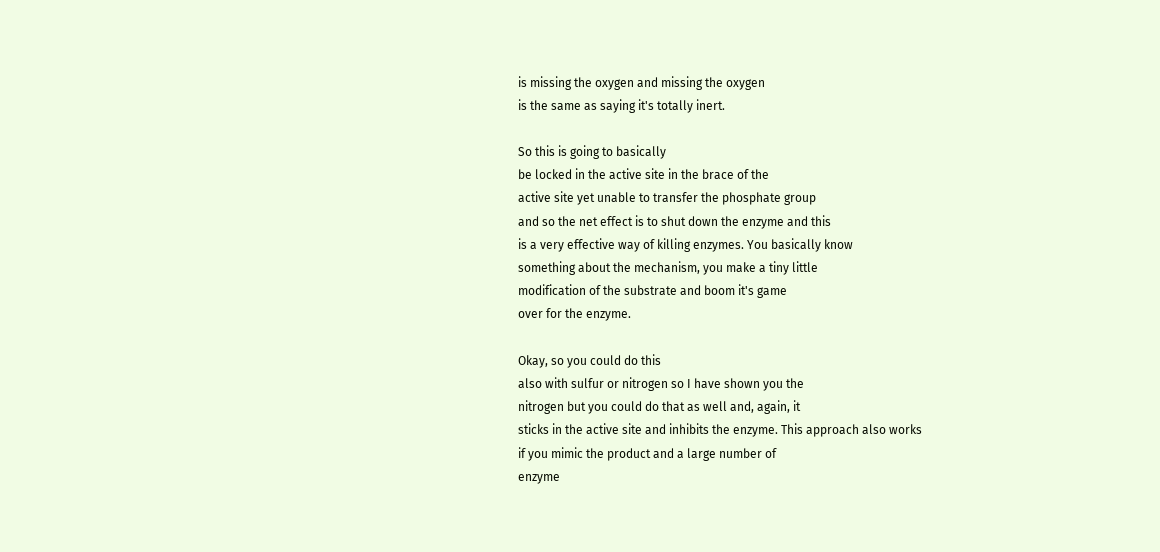is missing the oxygen and missing the oxygen
is the same as saying it's totally inert.

So this is going to basically
be locked in the active site in the brace of the
active site yet unable to transfer the phosphate group
and so the net effect is to shut down the enzyme and this
is a very effective way of killing enzymes. You basically know
something about the mechanism, you make a tiny little
modification of the substrate and boom it's game
over for the enzyme.

Okay, so you could do this
also with sulfur or nitrogen so I have shown you the
nitrogen but you could do that as well and, again, it
sticks in the active site and inhibits the enzyme. This approach also works
if you mimic the product and a large number of
enzyme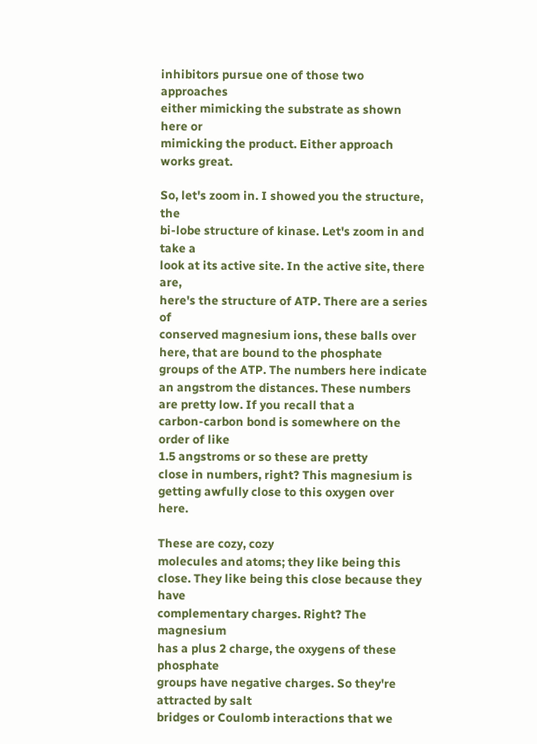inhibitors pursue one of those two approaches
either mimicking the substrate as shown here or
mimicking the product. Either approach works great.

So, let's zoom in. I showed you the structure, the
bi-lobe structure of kinase. Let's zoom in and take a
look at its active site. In the active site, there are,
here's the structure of ATP. There are a series of
conserved magnesium ions, these balls over
here, that are bound to the phosphate
groups of the ATP. The numbers here indicate
an angstrom the distances. These numbers are pretty low. If you recall that a
carbon-carbon bond is somewhere on the order of like
1.5 angstroms or so these are pretty
close in numbers, right? This magnesium is
getting awfully close to this oxygen over here.

These are cozy, cozy
molecules and atoms; they like being this close. They like being this close because they have
complementary charges. Right? The magnesium
has a plus 2 charge, the oxygens of these phosphate
groups have negative charges. So they're attracted by salt
bridges or Coulomb interactions that we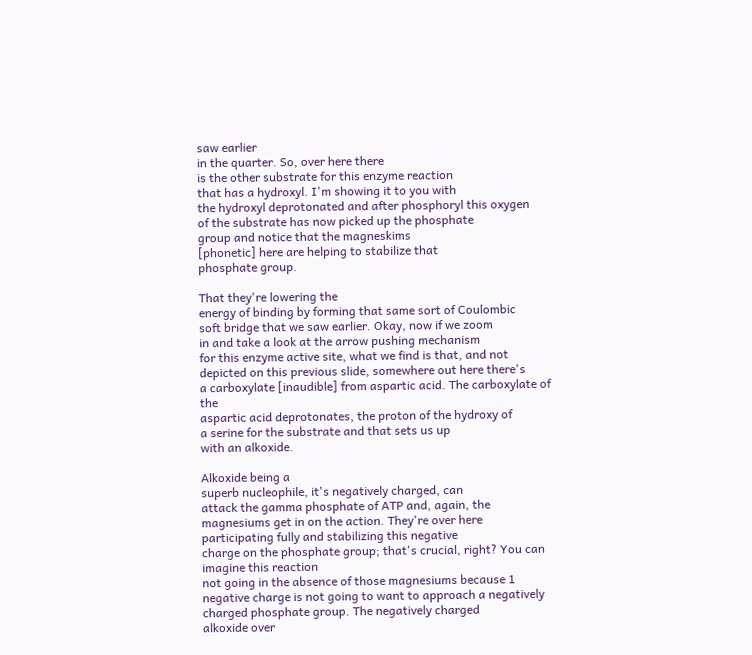saw earlier
in the quarter. So, over here there
is the other substrate for this enzyme reaction
that has a hydroxyl. I'm showing it to you with
the hydroxyl deprotonated and after phosphoryl this oxygen
of the substrate has now picked up the phosphate
group and notice that the magneskims
[phonetic] here are helping to stabilize that
phosphate group.

That they're lowering the
energy of binding by forming that same sort of Coulombic
soft bridge that we saw earlier. Okay, now if we zoom
in and take a look at the arrow pushing mechanism
for this enzyme active site, what we find is that, and not
depicted on this previous slide, somewhere out here there's
a carboxylate [inaudible] from aspartic acid. The carboxylate of the
aspartic acid deprotonates, the proton of the hydroxy of
a serine for the substrate and that sets us up
with an alkoxide.

Alkoxide being a
superb nucleophile, it's negatively charged, can
attack the gamma phosphate of ATP and, again, the
magnesiums get in on the action. They're over here
participating fully and stabilizing this negative
charge on the phosphate group; that's crucial, right? You can imagine this reaction
not going in the absence of those magnesiums because 1
negative charge is not going to want to approach a negatively
charged phosphate group. The negatively charged
alkoxide over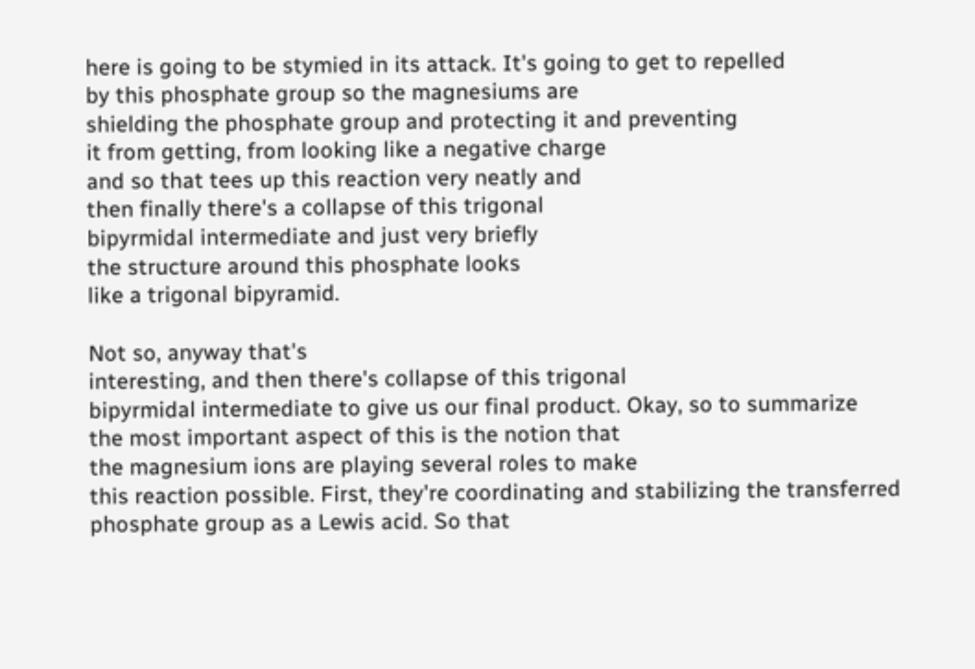here is going to be stymied in its attack. It's going to get to repelled
by this phosphate group so the magnesiums are
shielding the phosphate group and protecting it and preventing
it from getting, from looking like a negative charge
and so that tees up this reaction very neatly and
then finally there's a collapse of this trigonal
bipyrmidal intermediate and just very briefly
the structure around this phosphate looks
like a trigonal bipyramid.

Not so, anyway that's
interesting, and then there's collapse of this trigonal
bipyrmidal intermediate to give us our final product. Okay, so to summarize
the most important aspect of this is the notion that
the magnesium ions are playing several roles to make
this reaction possible. First, they're coordinating and stabilizing the transferred
phosphate group as a Lewis acid. So that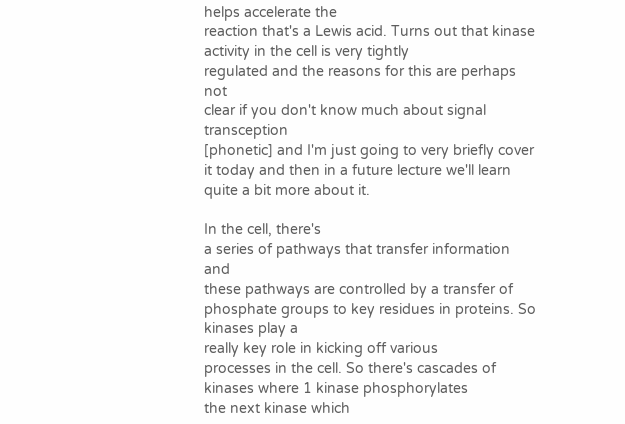helps accelerate the
reaction that's a Lewis acid. Turns out that kinase activity in the cell is very tightly
regulated and the reasons for this are perhaps not
clear if you don't know much about signal transception
[phonetic] and I'm just going to very briefly cover
it today and then in a future lecture we'll learn
quite a bit more about it.

In the cell, there's
a series of pathways that transfer information and
these pathways are controlled by a transfer of
phosphate groups to key residues in proteins. So kinases play a
really key role in kicking off various
processes in the cell. So there's cascades of kinases where 1 kinase phosphorylates
the next kinase which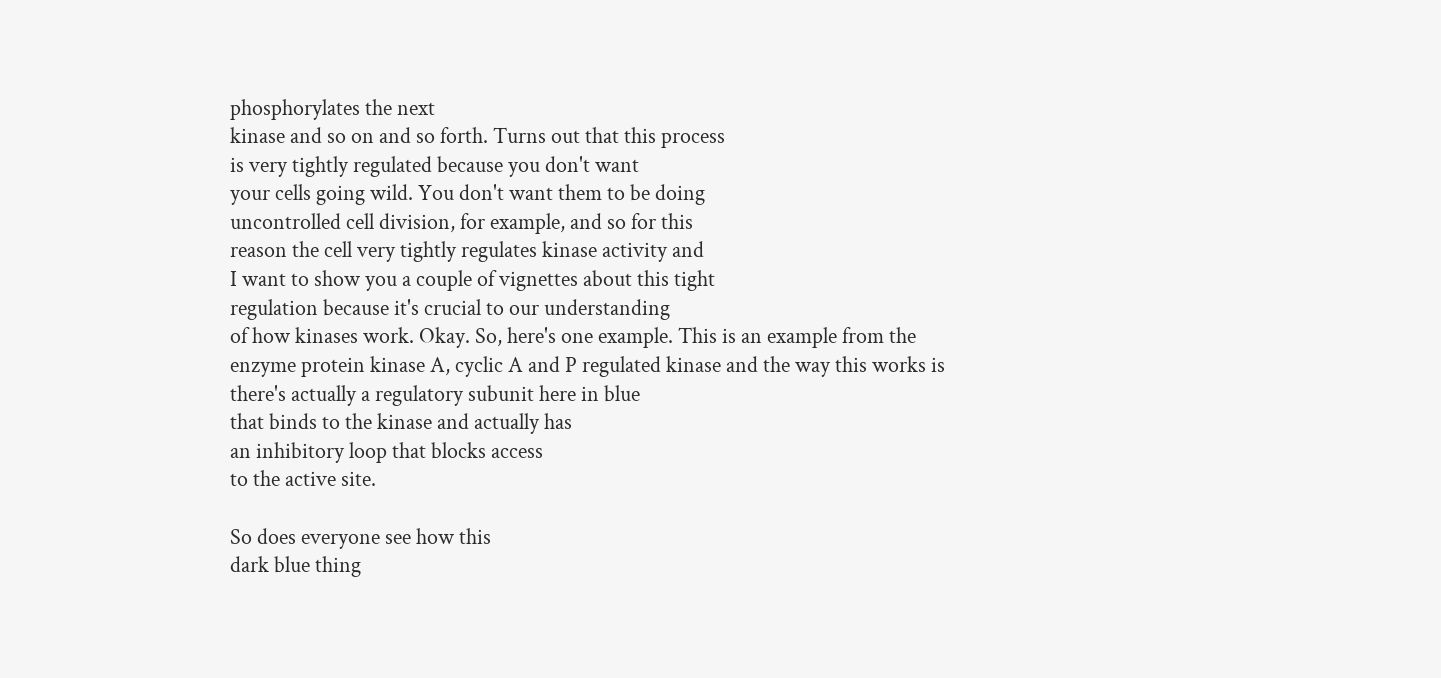phosphorylates the next
kinase and so on and so forth. Turns out that this process
is very tightly regulated because you don't want
your cells going wild. You don't want them to be doing
uncontrolled cell division, for example, and so for this
reason the cell very tightly regulates kinase activity and
I want to show you a couple of vignettes about this tight
regulation because it's crucial to our understanding
of how kinases work. Okay. So, here's one example. This is an example from the
enzyme protein kinase A, cyclic A and P regulated kinase and the way this works is
there's actually a regulatory subunit here in blue
that binds to the kinase and actually has
an inhibitory loop that blocks access
to the active site.

So does everyone see how this
dark blue thing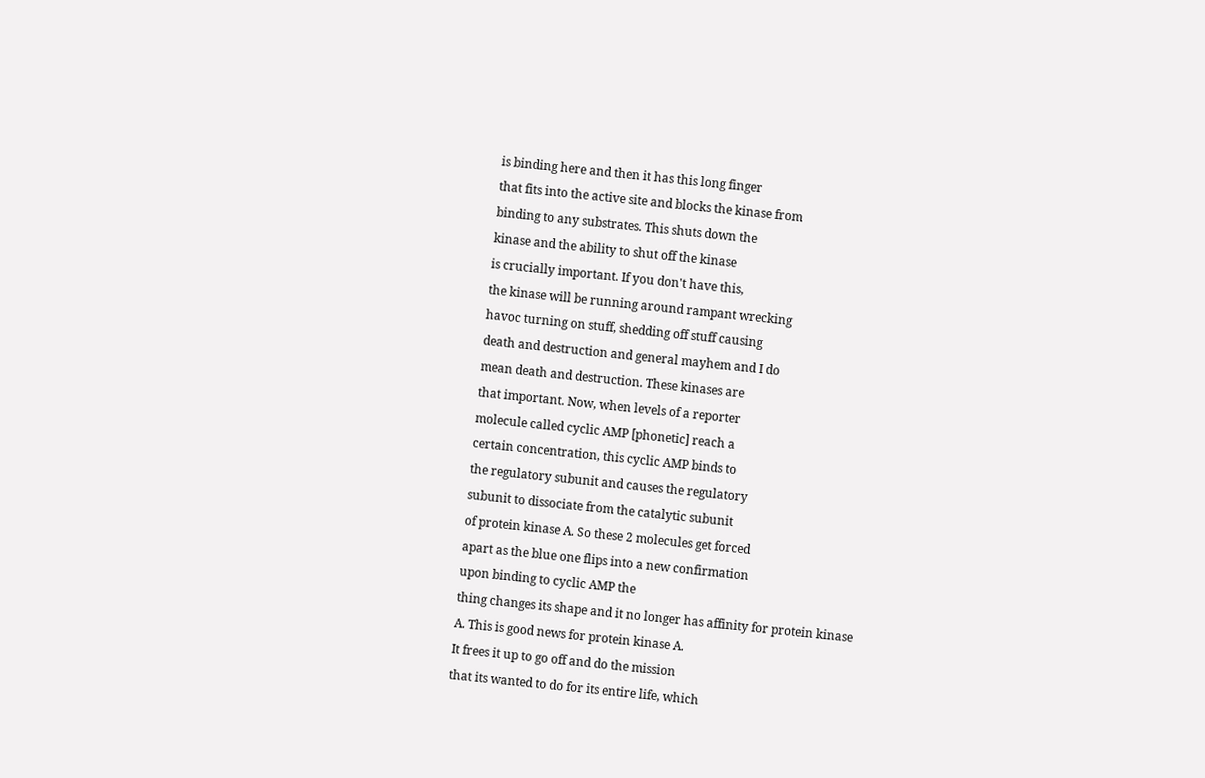is binding here and then it has this long finger
that fits into the active site and blocks the kinase from
binding to any substrates. This shuts down the
kinase and the ability to shut off the kinase
is crucially important. If you don't have this,
the kinase will be running around rampant wrecking
havoc turning on stuff, shedding off stuff causing
death and destruction and general mayhem and I do
mean death and destruction. These kinases are
that important. Now, when levels of a reporter
molecule called cyclic AMP [phonetic] reach a
certain concentration, this cyclic AMP binds to
the regulatory subunit and causes the regulatory
subunit to dissociate from the catalytic subunit
of protein kinase A. So these 2 molecules get forced
apart as the blue one flips into a new confirmation
upon binding to cyclic AMP the
thing changes its shape and it no longer has affinity for protein kinase
A. This is good news for protein kinase A.
It frees it up to go off and do the mission
that its wanted to do for its entire life, which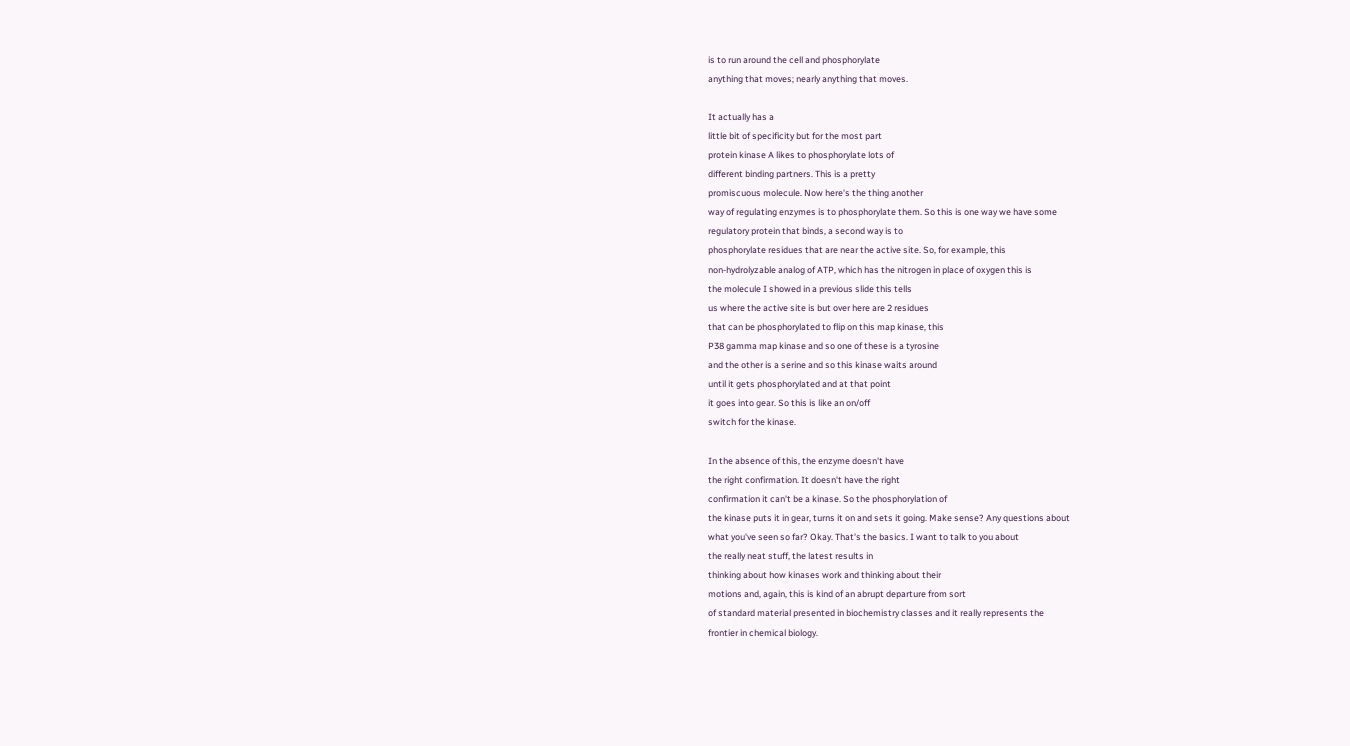is to run around the cell and phosphorylate
anything that moves; nearly anything that moves.

It actually has a
little bit of specificity but for the most part
protein kinase A likes to phosphorylate lots of
different binding partners. This is a pretty
promiscuous molecule. Now here's the thing another
way of regulating enzymes is to phosphorylate them. So this is one way we have some
regulatory protein that binds, a second way is to
phosphorylate residues that are near the active site. So, for example, this
non-hydrolyzable analog of ATP, which has the nitrogen in place of oxygen this is
the molecule I showed in a previous slide this tells
us where the active site is but over here are 2 residues
that can be phosphorylated to flip on this map kinase, this
P38 gamma map kinase and so one of these is a tyrosine
and the other is a serine and so this kinase waits around
until it gets phosphorylated and at that point
it goes into gear. So this is like an on/off
switch for the kinase.

In the absence of this, the enzyme doesn't have
the right confirmation. It doesn't have the right
confirmation it can't be a kinase. So the phosphorylation of
the kinase puts it in gear, turns it on and sets it going. Make sense? Any questions about
what you've seen so far? Okay. That's the basics. I want to talk to you about
the really neat stuff, the latest results in
thinking about how kinases work and thinking about their
motions and, again, this is kind of an abrupt departure from sort
of standard material presented in biochemistry classes and it really represents the
frontier in chemical biology.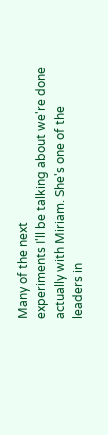Many of the next
experiments I'll be talking about we're done
actually with Miriam. She's one of the
leaders in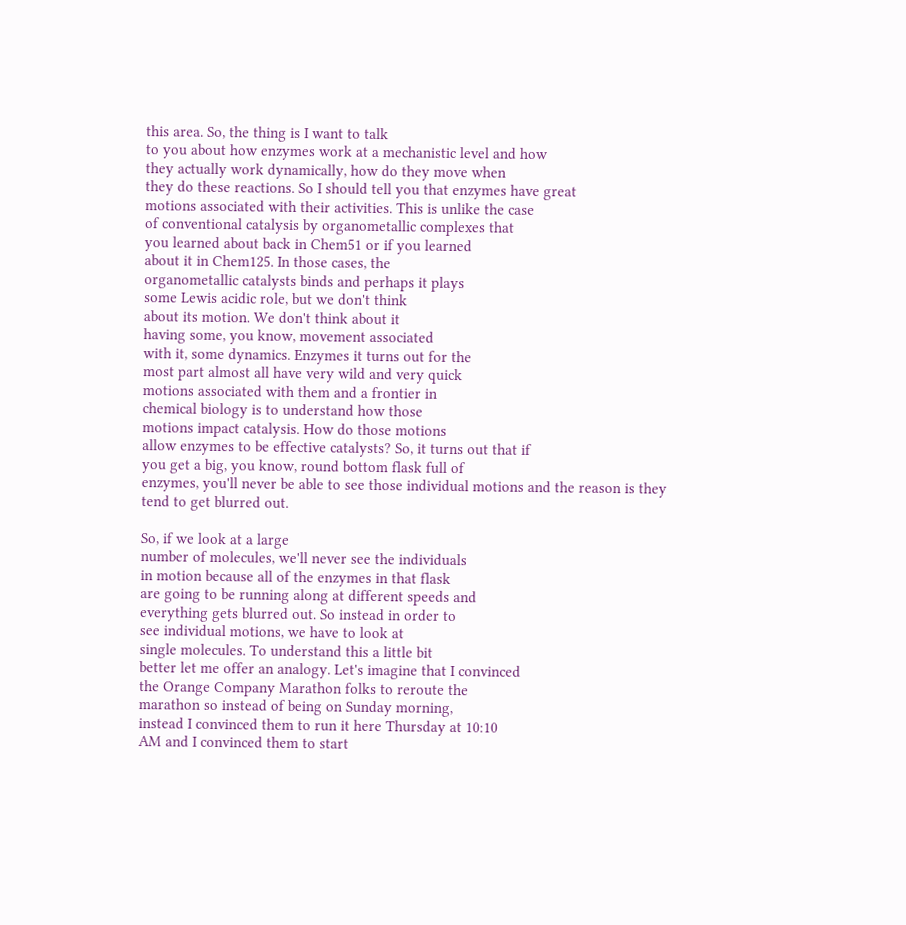this area. So, the thing is I want to talk
to you about how enzymes work at a mechanistic level and how
they actually work dynamically, how do they move when
they do these reactions. So I should tell you that enzymes have great
motions associated with their activities. This is unlike the case
of conventional catalysis by organometallic complexes that
you learned about back in Chem51 or if you learned
about it in Chem125. In those cases, the
organometallic catalysts binds and perhaps it plays
some Lewis acidic role, but we don't think
about its motion. We don't think about it
having some, you know, movement associated
with it, some dynamics. Enzymes it turns out for the
most part almost all have very wild and very quick
motions associated with them and a frontier in
chemical biology is to understand how those
motions impact catalysis. How do those motions
allow enzymes to be effective catalysts? So, it turns out that if
you get a big, you know, round bottom flask full of
enzymes, you'll never be able to see those individual motions and the reason is they
tend to get blurred out.

So, if we look at a large
number of molecules, we'll never see the individuals
in motion because all of the enzymes in that flask
are going to be running along at different speeds and
everything gets blurred out. So instead in order to
see individual motions, we have to look at
single molecules. To understand this a little bit
better let me offer an analogy. Let's imagine that I convinced
the Orange Company Marathon folks to reroute the
marathon so instead of being on Sunday morning,
instead I convinced them to run it here Thursday at 10:10
AM and I convinced them to start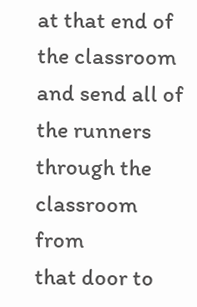at that end of the classroom
and send all of the runners through the classroom from
that door to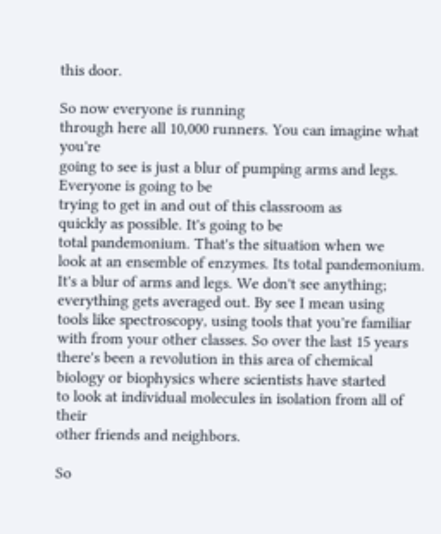this door.

So now everyone is running
through here all 10,000 runners. You can imagine what you're
going to see is just a blur of pumping arms and legs. Everyone is going to be
trying to get in and out of this classroom as
quickly as possible. It's going to be
total pandemonium. That's the situation when we
look at an ensemble of enzymes. Its total pandemonium. It's a blur of arms and legs. We don't see anything;
everything gets averaged out. By see I mean using
tools like spectroscopy, using tools that you're familiar
with from your other classes. So over the last 15 years
there's been a revolution in this area of chemical
biology or biophysics where scientists have started
to look at individual molecules in isolation from all of their
other friends and neighbors.

So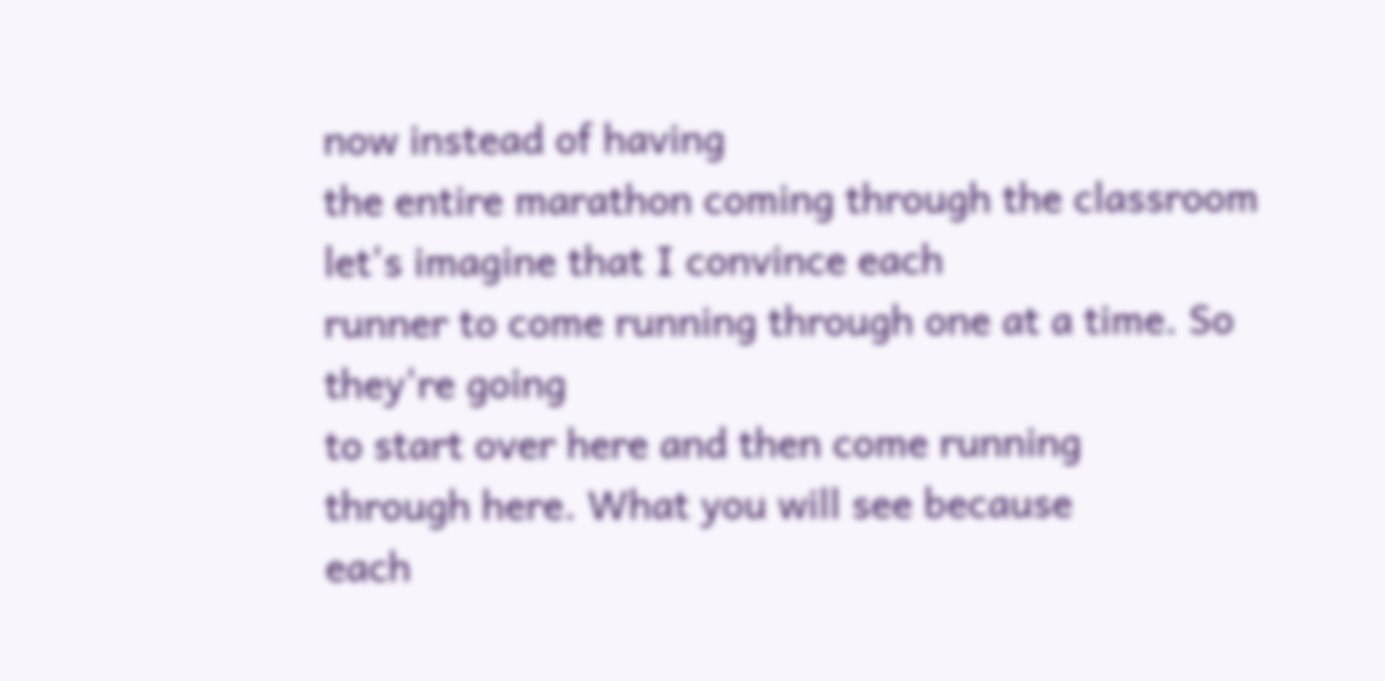now instead of having
the entire marathon coming through the classroom
let's imagine that I convince each
runner to come running through one at a time. So they're going
to start over here and then come running
through here. What you will see because
each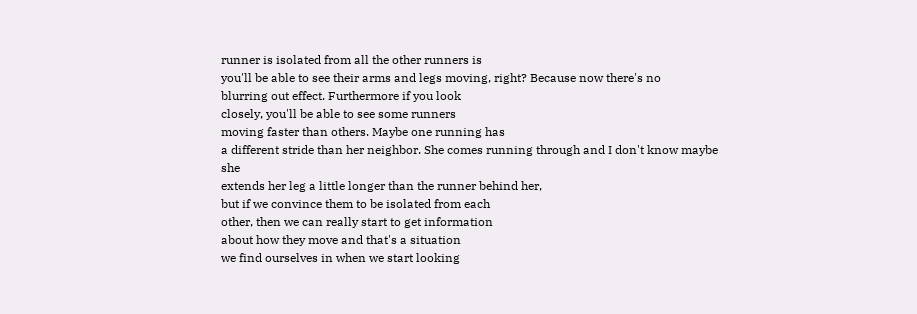runner is isolated from all the other runners is
you'll be able to see their arms and legs moving, right? Because now there's no
blurring out effect. Furthermore if you look
closely, you'll be able to see some runners
moving faster than others. Maybe one running has
a different stride than her neighbor. She comes running through and I don't know maybe she
extends her leg a little longer than the runner behind her,
but if we convince them to be isolated from each
other, then we can really start to get information
about how they move and that's a situation
we find ourselves in when we start looking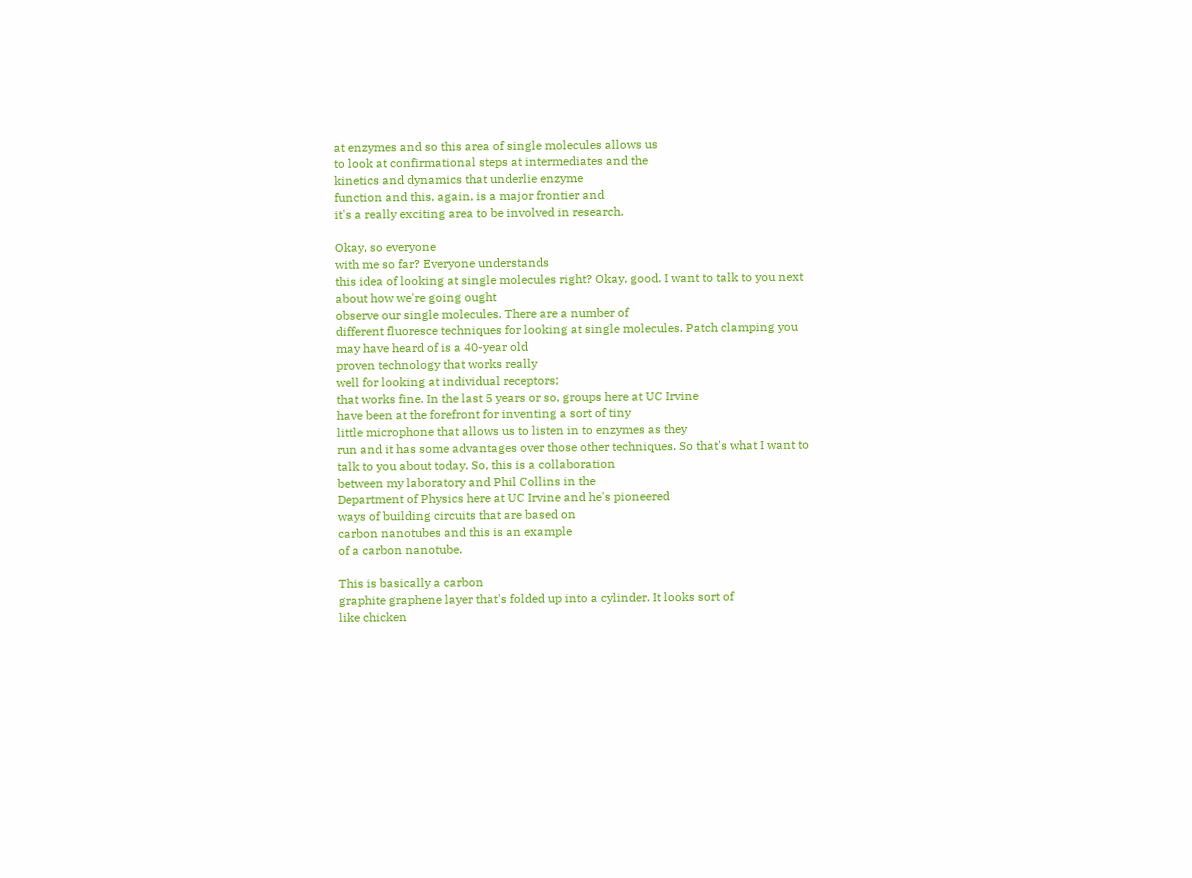at enzymes and so this area of single molecules allows us
to look at confirmational steps at intermediates and the
kinetics and dynamics that underlie enzyme
function and this, again, is a major frontier and
it's a really exciting area to be involved in research.

Okay, so everyone
with me so far? Everyone understands
this idea of looking at single molecules right? Okay, good. I want to talk to you next about how we're going ought
observe our single molecules. There are a number of
different fluoresce techniques for looking at single molecules. Patch clamping you
may have heard of is a 40-year old
proven technology that works really
well for looking at individual receptors;
that works fine. In the last 5 years or so, groups here at UC Irvine
have been at the forefront for inventing a sort of tiny
little microphone that allows us to listen in to enzymes as they
run and it has some advantages over those other techniques. So that's what I want to
talk to you about today. So, this is a collaboration
between my laboratory and Phil Collins in the
Department of Physics here at UC Irvine and he's pioneered
ways of building circuits that are based on
carbon nanotubes and this is an example
of a carbon nanotube.

This is basically a carbon
graphite graphene layer that's folded up into a cylinder. It looks sort of
like chicken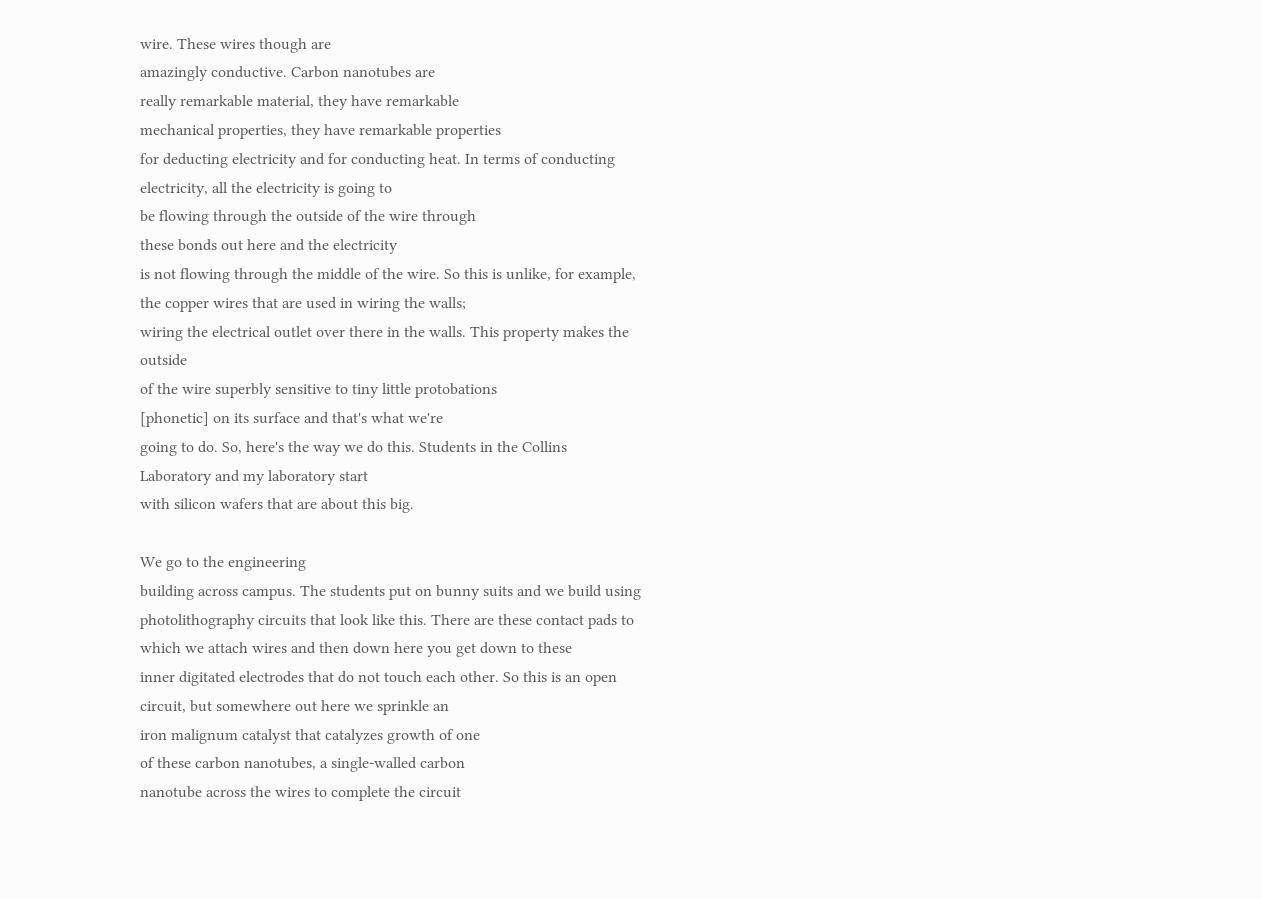wire. These wires though are
amazingly conductive. Carbon nanotubes are
really remarkable material, they have remarkable
mechanical properties, they have remarkable properties
for deducting electricity and for conducting heat. In terms of conducting
electricity, all the electricity is going to
be flowing through the outside of the wire through
these bonds out here and the electricity
is not flowing through the middle of the wire. So this is unlike, for example,
the copper wires that are used in wiring the walls;
wiring the electrical outlet over there in the walls. This property makes the outside
of the wire superbly sensitive to tiny little protobations
[phonetic] on its surface and that's what we're
going to do. So, here's the way we do this. Students in the Collins
Laboratory and my laboratory start
with silicon wafers that are about this big.

We go to the engineering
building across campus. The students put on bunny suits and we build using
photolithography circuits that look like this. There are these contact pads to
which we attach wires and then down here you get down to these
inner digitated electrodes that do not touch each other. So this is an open
circuit, but somewhere out here we sprinkle an
iron malignum catalyst that catalyzes growth of one
of these carbon nanotubes, a single-walled carbon
nanotube across the wires to complete the circuit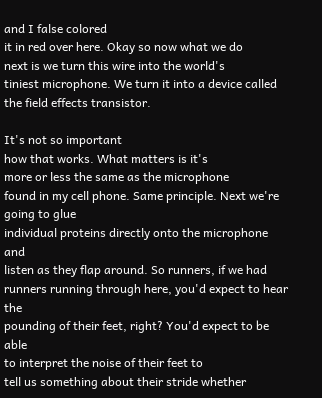and I false colored
it in red over here. Okay so now what we do
next is we turn this wire into the world's
tiniest microphone. We turn it into a device called
the field effects transistor.

It's not so important
how that works. What matters is it's
more or less the same as the microphone
found in my cell phone. Same principle. Next we're going to glue
individual proteins directly onto the microphone and
listen as they flap around. So runners, if we had
runners running through here, you'd expect to hear the
pounding of their feet, right? You'd expect to be able
to interpret the noise of their feet to
tell us something about their stride whether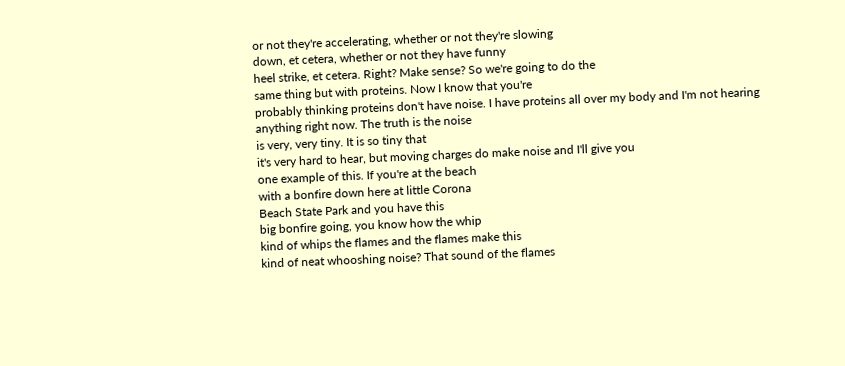or not they're accelerating, whether or not they're slowing
down, et cetera, whether or not they have funny
heel strike, et cetera. Right? Make sense? So we're going to do the
same thing but with proteins. Now I know that you're
probably thinking proteins don't have noise. I have proteins all over my body and I'm not hearing
anything right now. The truth is the noise
is very, very tiny. It is so tiny that
it's very hard to hear, but moving charges do make noise and I'll give you
one example of this. If you're at the beach
with a bonfire down here at little Corona
Beach State Park and you have this
big bonfire going, you know how the whip
kind of whips the flames and the flames make this
kind of neat whooshing noise? That sound of the flames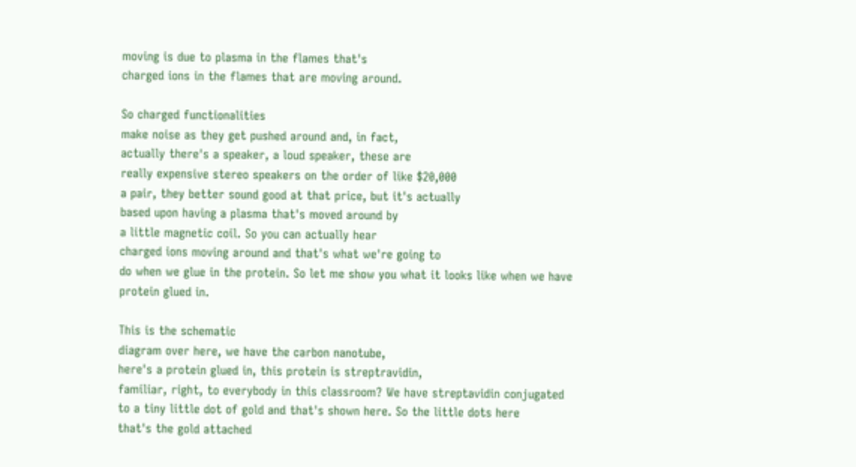moving is due to plasma in the flames that's
charged ions in the flames that are moving around.

So charged functionalities
make noise as they get pushed around and, in fact,
actually there's a speaker, a loud speaker, these are
really expensive stereo speakers on the order of like $20,000
a pair, they better sound good at that price, but it's actually
based upon having a plasma that's moved around by
a little magnetic coil. So you can actually hear
charged ions moving around and that's what we're going to
do when we glue in the protein. So let me show you what it looks like when we have
protein glued in.

This is the schematic
diagram over here, we have the carbon nanotube,
here's a protein glued in, this protein is streptravidin,
familiar, right, to everybody in this classroom? We have streptavidin conjugated
to a tiny little dot of gold and that's shown here. So the little dots here
that's the gold attached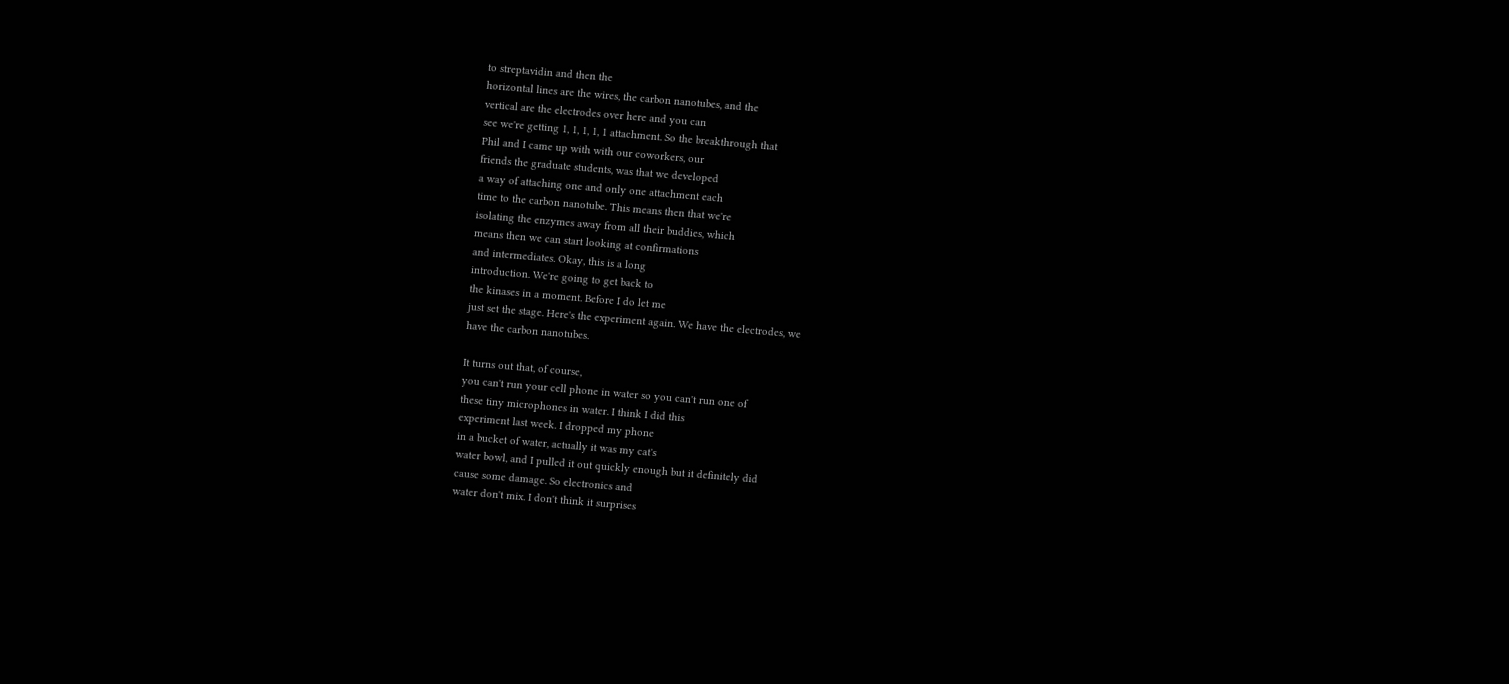to streptavidin and then the
horizontal lines are the wires, the carbon nanotubes, and the
vertical are the electrodes over here and you can
see we're getting 1, 1, 1, 1, 1 attachment. So the breakthrough that
Phil and I came up with with our coworkers, our
friends the graduate students, was that we developed
a way of attaching one and only one attachment each
time to the carbon nanotube. This means then that we're
isolating the enzymes away from all their buddies, which
means then we can start looking at confirmations
and intermediates. Okay, this is a long
introduction. We're going to get back to
the kinases in a moment. Before I do let me
just set the stage. Here's the experiment again. We have the electrodes, we
have the carbon nanotubes.

It turns out that, of course,
you can't run your cell phone in water so you can't run one of
these tiny microphones in water. I think I did this
experiment last week. I dropped my phone
in a bucket of water, actually it was my cat's
water bowl, and I pulled it out quickly enough but it definitely did
cause some damage. So electronics and
water don't mix. I don't think it surprises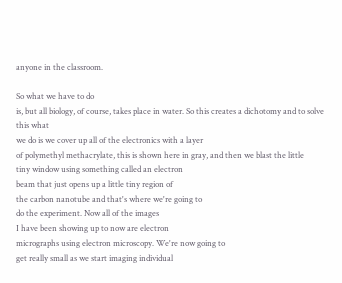anyone in the classroom.

So what we have to do
is, but all biology, of course, takes place in water. So this creates a dichotomy and to solve this what
we do is we cover up all of the electronics with a layer
of polymethyl methacrylate, this is shown here in gray, and then we blast the little
tiny window using something called an electron
beam that just opens up a little tiny region of
the carbon nanotube and that's where we're going to
do the experiment. Now all of the images
I have been showing up to now are electron
micrographs using electron microscopy. We're now going to
get really small as we start imaging individual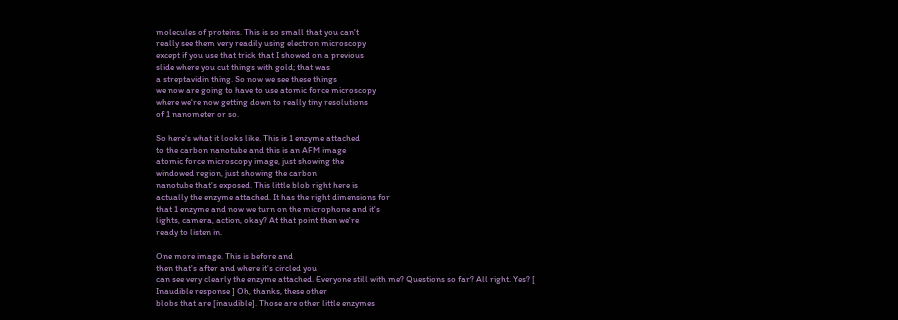molecules of proteins. This is so small that you can't
really see them very readily using electron microscopy
except if you use that trick that I showed on a previous
slide where you cut things with gold; that was
a streptavidin thing. So now we see these things
we now are going to have to use atomic force microscopy
where we're now getting down to really tiny resolutions
of 1 nanometer or so.

So here's what it looks like. This is 1 enzyme attached
to the carbon nanotube and this is an AFM image
atomic force microscopy image, just showing the
windowed region, just showing the carbon
nanotube that's exposed. This little blob right here is
actually the enzyme attached. It has the right dimensions for
that 1 enzyme and now we turn on the microphone and it's
lights, camera, action, okay? At that point then we're
ready to listen in.

One more image. This is before and
then that's after and where it's circled you
can see very clearly the enzyme attached. Everyone still with me? Questions so far? All right. Yes? [ Inaudible response ] Oh, thanks, these other
blobs that are [inaudible]. Those are other little enzymes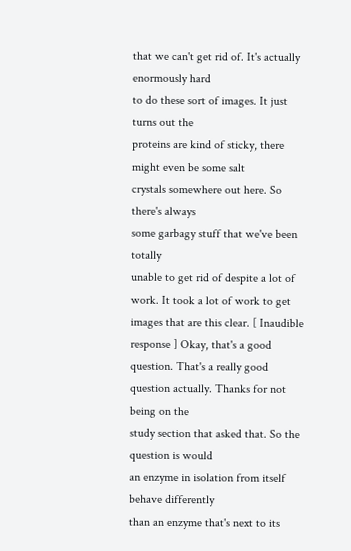that we can't get rid of. It's actually enormously hard
to do these sort of images. It just turns out the
proteins are kind of sticky, there might even be some salt
crystals somewhere out here. So there's always
some garbagy stuff that we've been totally
unable to get rid of despite a lot of work. It took a lot of work to get
images that are this clear. [ Inaudible response ] Okay, that's a good question. That's a really good
question actually. Thanks for not being on the
study section that asked that. So the question is would
an enzyme in isolation from itself behave differently
than an enzyme that's next to its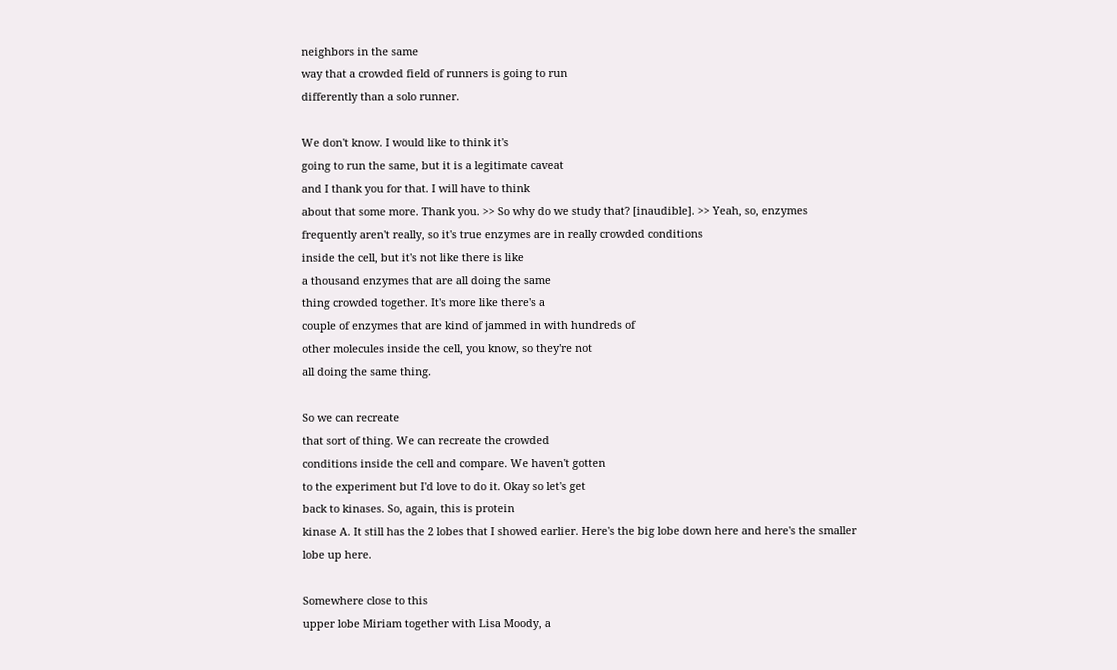neighbors in the same
way that a crowded field of runners is going to run
differently than a solo runner.

We don't know. I would like to think it's
going to run the same, but it is a legitimate caveat
and I thank you for that. I will have to think
about that some more. Thank you. >> So why do we study that? [inaudible]. >> Yeah, so, enzymes
frequently aren't really, so it's true enzymes are in really crowded conditions
inside the cell, but it's not like there is like
a thousand enzymes that are all doing the same
thing crowded together. It's more like there's a
couple of enzymes that are kind of jammed in with hundreds of
other molecules inside the cell, you know, so they're not
all doing the same thing.

So we can recreate
that sort of thing. We can recreate the crowded
conditions inside the cell and compare. We haven't gotten
to the experiment but I'd love to do it. Okay so let's get
back to kinases. So, again, this is protein
kinase A. It still has the 2 lobes that I showed earlier. Here's the big lobe down here and here's the smaller
lobe up here.

Somewhere close to this
upper lobe Miriam together with Lisa Moody, a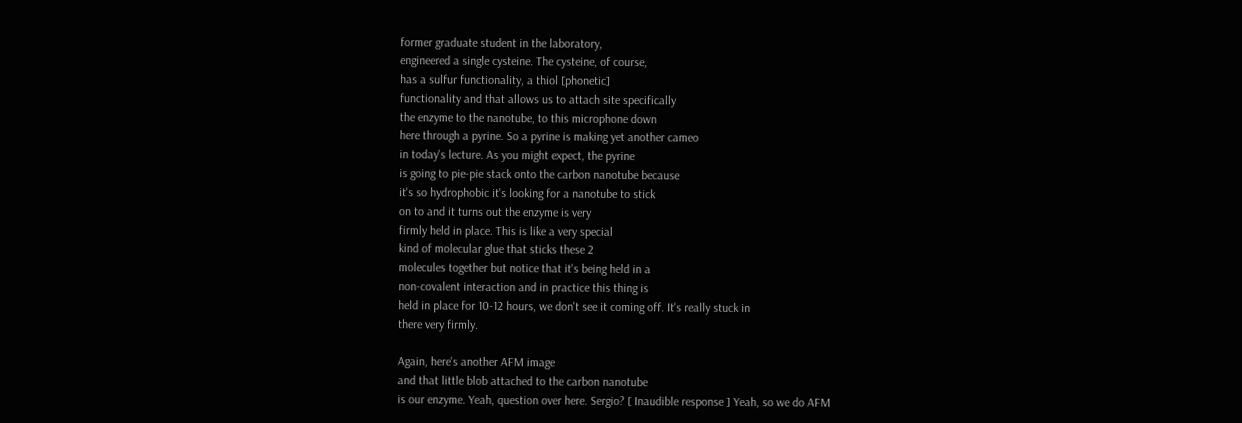former graduate student in the laboratory,
engineered a single cysteine. The cysteine, of course,
has a sulfur functionality, a thiol [phonetic]
functionality and that allows us to attach site specifically
the enzyme to the nanotube, to this microphone down
here through a pyrine. So a pyrine is making yet another cameo
in today's lecture. As you might expect, the pyrine
is going to pie-pie stack onto the carbon nanotube because
it's so hydrophobic it's looking for a nanotube to stick
on to and it turns out the enzyme is very
firmly held in place. This is like a very special
kind of molecular glue that sticks these 2
molecules together but notice that it's being held in a
non-covalent interaction and in practice this thing is
held in place for 10-12 hours, we don't see it coming off. It's really stuck in
there very firmly.

Again, here's another AFM image
and that little blob attached to the carbon nanotube
is our enzyme. Yeah, question over here. Sergio? [ Inaudible response ] Yeah, so we do AFM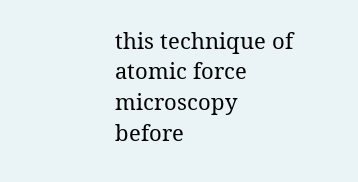this technique of atomic force microscopy
before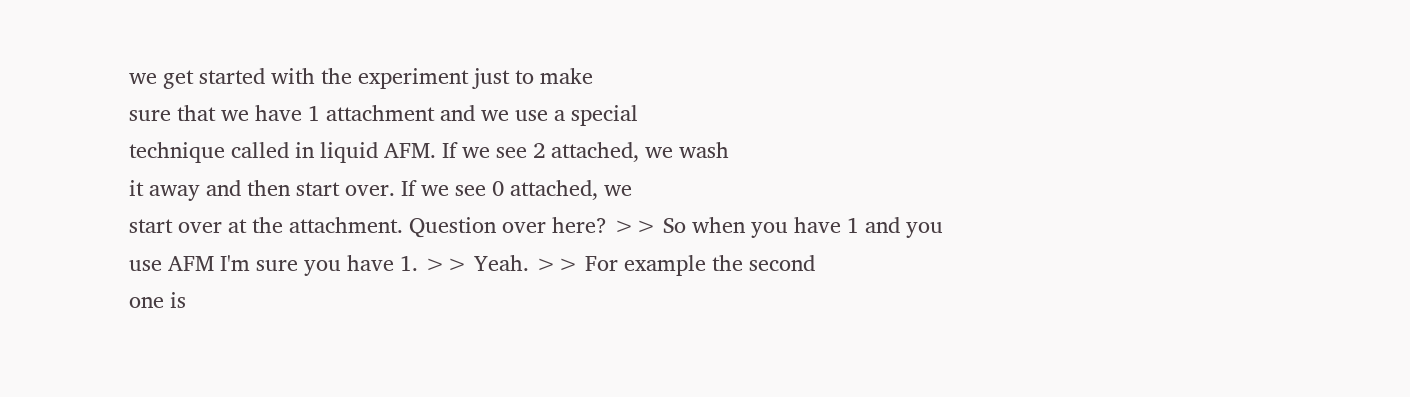we get started with the experiment just to make
sure that we have 1 attachment and we use a special
technique called in liquid AFM. If we see 2 attached, we wash
it away and then start over. If we see 0 attached, we
start over at the attachment. Question over here? >> So when you have 1 and you
use AFM I'm sure you have 1. >> Yeah. >> For example the second
one is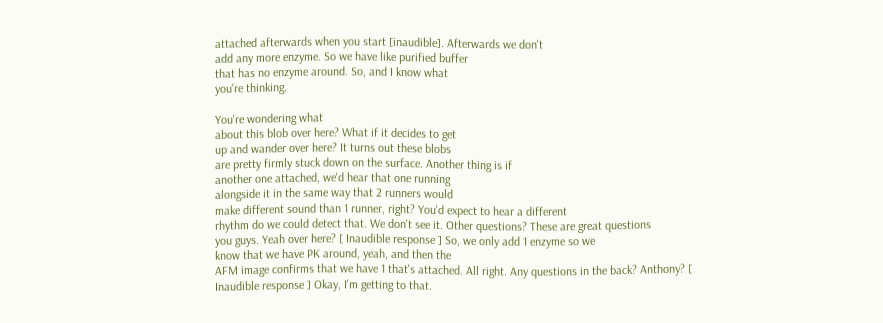attached afterwards when you start [inaudible]. Afterwards we don't
add any more enzyme. So we have like purified buffer
that has no enzyme around. So, and I know what
you're thinking.

You're wondering what
about this blob over here? What if it decides to get
up and wander over here? It turns out these blobs
are pretty firmly stuck down on the surface. Another thing is if
another one attached, we'd hear that one running
alongside it in the same way that 2 runners would
make different sound than 1 runner, right? You'd expect to hear a different
rhythm do we could detect that. We don't see it. Other questions? These are great questions
you guys. Yeah over here? [ Inaudible response ] So, we only add 1 enzyme so we
know that we have PK around, yeah, and then the
AFM image confirms that we have 1 that's attached. All right. Any questions in the back? Anthony? [ Inaudible response ] Okay, I'm getting to that.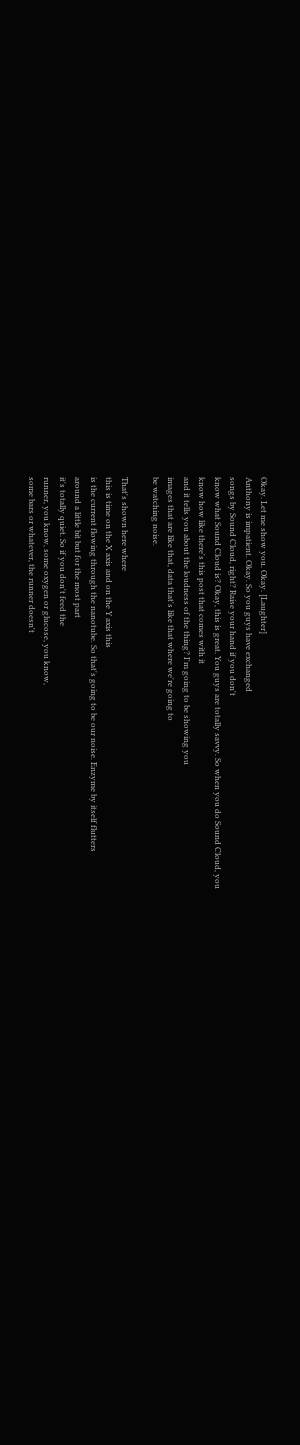Okay. Let me show you. Okay. [Laughter]
Anthony is impatient. Okay. So you guys have exchanged
songs by Sound Cloud, right? Raise your hand if you don't
know what Sound Cloud is? Okay, this is great. You guys are totally savvy. So when you do Sound Cloud, you
know how like there's this post that comes with it
and it tells you about the loudness of the thing? I'm going to be showing you
images that are like that, data that's like that where we're going to
be watching noise.

That's shown here where
this is time on the X axis and on the Y axis this
is the current flowing through the nanotube. So that's going to be our noise. Enzyme by itself flutters
around a little bit but for the most part
it's totally quiet. So if you don't feed the
runner, you know, some oxygen or glucose, you know,
some bars or whatever, the runner doesn't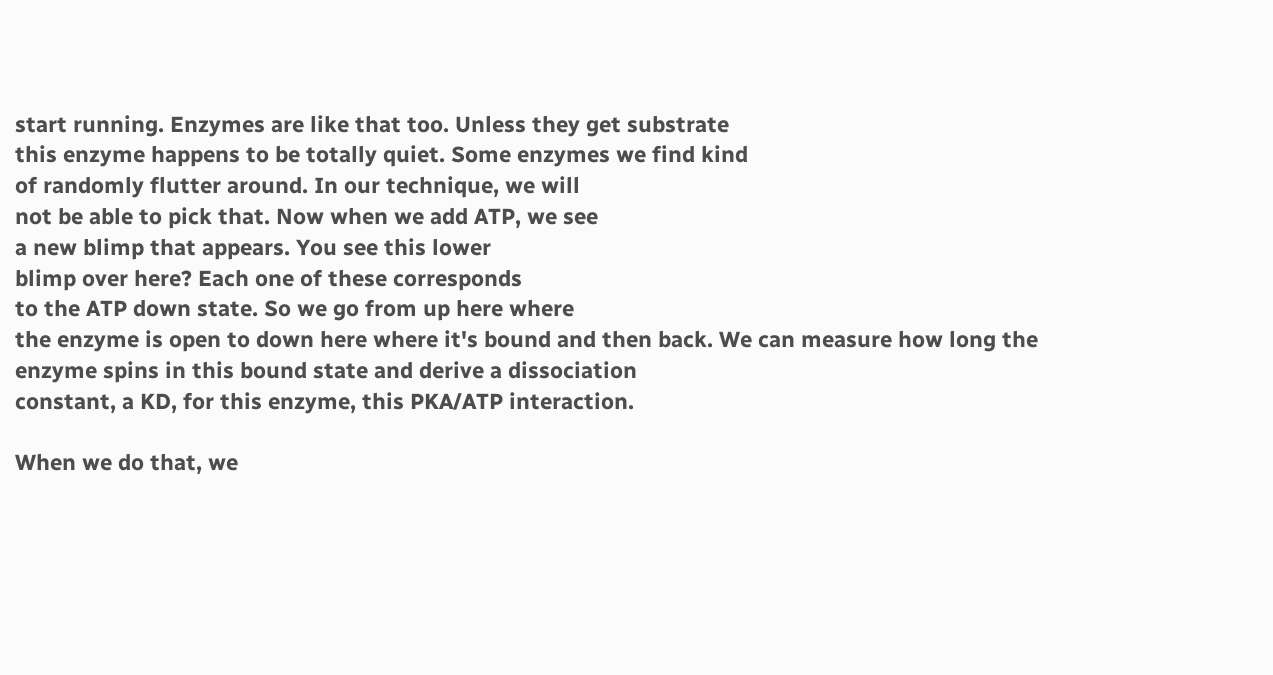start running. Enzymes are like that too. Unless they get substrate
this enzyme happens to be totally quiet. Some enzymes we find kind
of randomly flutter around. In our technique, we will
not be able to pick that. Now when we add ATP, we see
a new blimp that appears. You see this lower
blimp over here? Each one of these corresponds
to the ATP down state. So we go from up here where
the enzyme is open to down here where it's bound and then back. We can measure how long the
enzyme spins in this bound state and derive a dissociation
constant, a KD, for this enzyme, this PKA/ATP interaction.

When we do that, we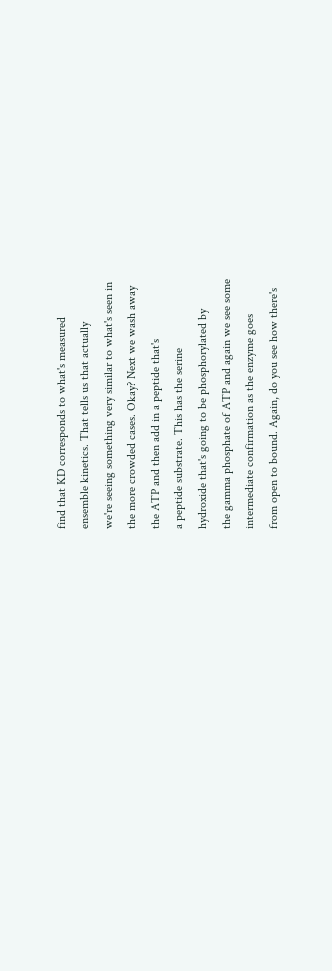find that KD corresponds to what's measured
ensemble kinetics. That tells us that actually
we're seeing something very similar to what's seen in
the more crowded cases. Okay? Next we wash away
the ATP and then add in a peptide that's
a peptide substrate. This has the serine
hydroxide that's going to be phosphorylated by
the gamma phosphate of ATP and again we see some
intermediate confirmation as the enzyme goes
from open to bound. Again, do you see how there's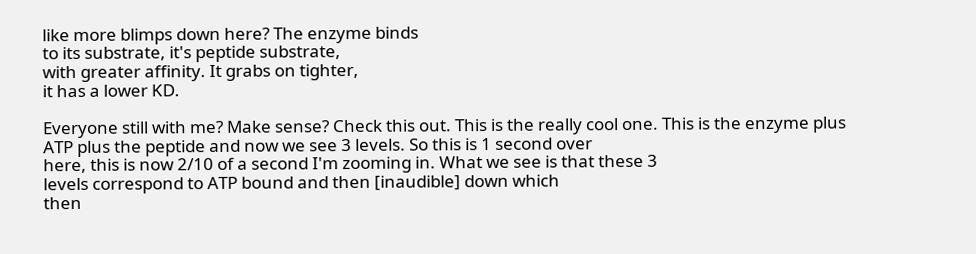like more blimps down here? The enzyme binds
to its substrate, it's peptide substrate,
with greater affinity. It grabs on tighter,
it has a lower KD.

Everyone still with me? Make sense? Check this out. This is the really cool one. This is the enzyme plus
ATP plus the peptide and now we see 3 levels. So this is 1 second over
here, this is now 2/10 of a second I'm zooming in. What we see is that these 3
levels correspond to ATP bound and then [inaudible] down which
then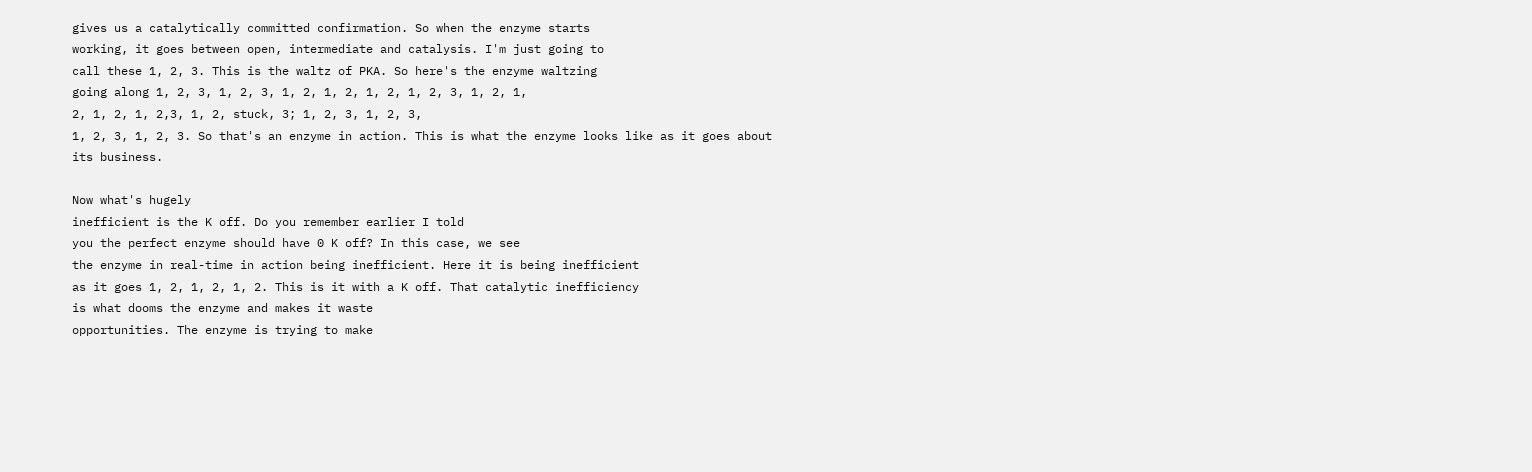gives us a catalytically committed confirmation. So when the enzyme starts
working, it goes between open, intermediate and catalysis. I'm just going to
call these 1, 2, 3. This is the waltz of PKA. So here's the enzyme waltzing
going along 1, 2, 3, 1, 2, 3, 1, 2, 1, 2, 1, 2, 1, 2, 3, 1, 2, 1,
2, 1, 2, 1, 2,3, 1, 2, stuck, 3; 1, 2, 3, 1, 2, 3,
1, 2, 3, 1, 2, 3. So that's an enzyme in action. This is what the enzyme looks like as it goes about
its business.

Now what's hugely
inefficient is the K off. Do you remember earlier I told
you the perfect enzyme should have 0 K off? In this case, we see
the enzyme in real-time in action being inefficient. Here it is being inefficient
as it goes 1, 2, 1, 2, 1, 2. This is it with a K off. That catalytic inefficiency
is what dooms the enzyme and makes it waste
opportunities. The enzyme is trying to make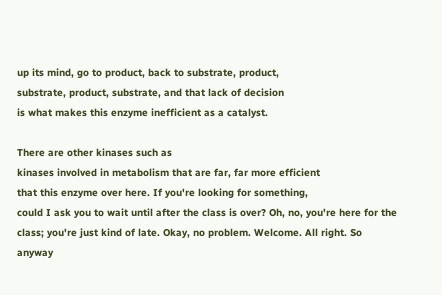up its mind, go to product, back to substrate, product,
substrate, product, substrate, and that lack of decision
is what makes this enzyme inefficient as a catalyst.

There are other kinases such as
kinases involved in metabolism that are far, far more efficient
that this enzyme over here. If you're looking for something,
could I ask you to wait until after the class is over? Oh, no, you're here for the
class; you're just kind of late. Okay, no problem. Welcome. All right. So anyway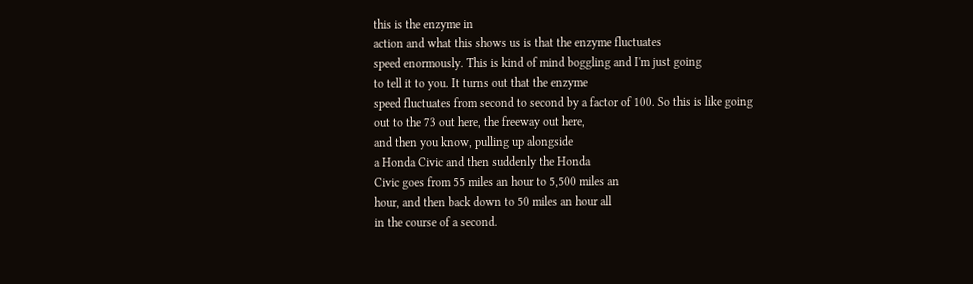this is the enzyme in
action and what this shows us is that the enzyme fluctuates
speed enormously. This is kind of mind boggling and I'm just going
to tell it to you. It turns out that the enzyme
speed fluctuates from second to second by a factor of 100. So this is like going
out to the 73 out here, the freeway out here,
and then you know, pulling up alongside
a Honda Civic and then suddenly the Honda
Civic goes from 55 miles an hour to 5,500 miles an
hour, and then back down to 50 miles an hour all
in the course of a second.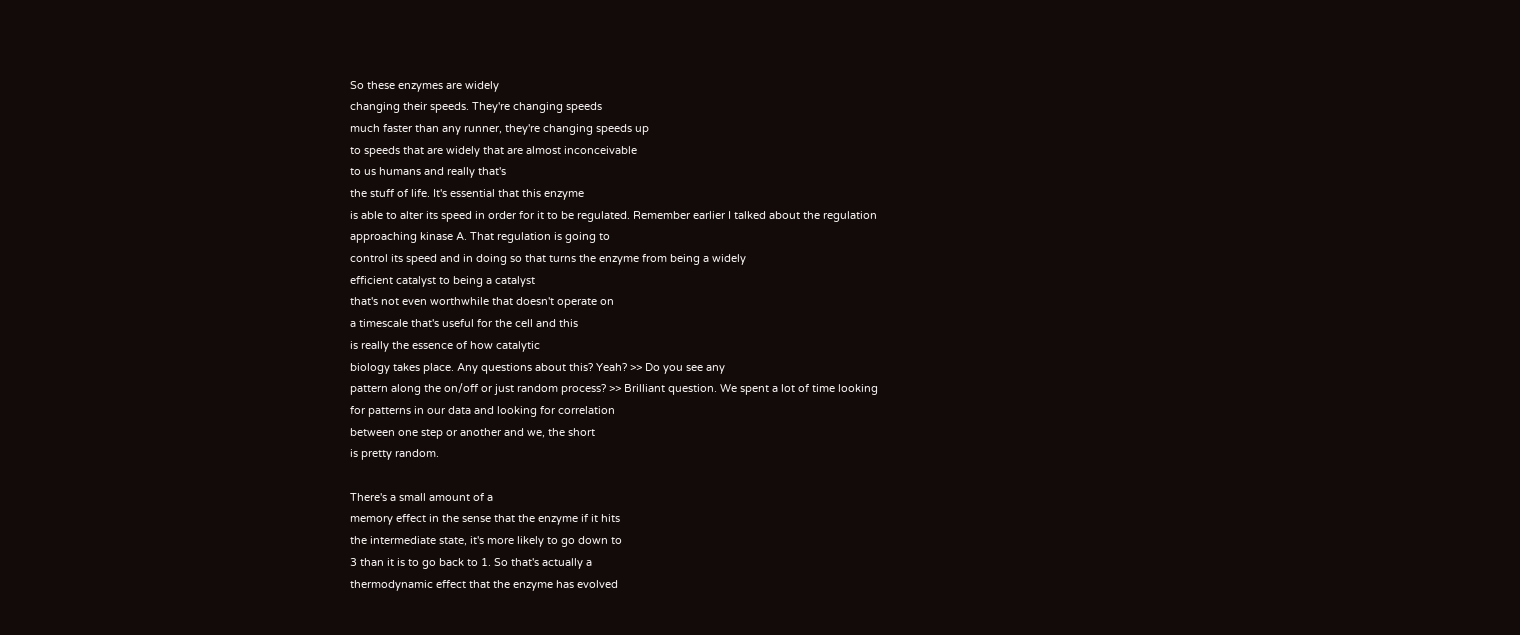So these enzymes are widely
changing their speeds. They're changing speeds
much faster than any runner, they're changing speeds up
to speeds that are widely that are almost inconceivable
to us humans and really that's
the stuff of life. It's essential that this enzyme
is able to alter its speed in order for it to be regulated. Remember earlier I talked about the regulation
approaching kinase A. That regulation is going to
control its speed and in doing so that turns the enzyme from being a widely
efficient catalyst to being a catalyst
that's not even worthwhile that doesn't operate on
a timescale that's useful for the cell and this
is really the essence of how catalytic
biology takes place. Any questions about this? Yeah? >> Do you see any
pattern along the on/off or just random process? >> Brilliant question. We spent a lot of time looking
for patterns in our data and looking for correlation
between one step or another and we, the short
is pretty random.

There's a small amount of a
memory effect in the sense that the enzyme if it hits
the intermediate state, it's more likely to go down to
3 than it is to go back to 1. So that's actually a
thermodynamic effect that the enzyme has evolved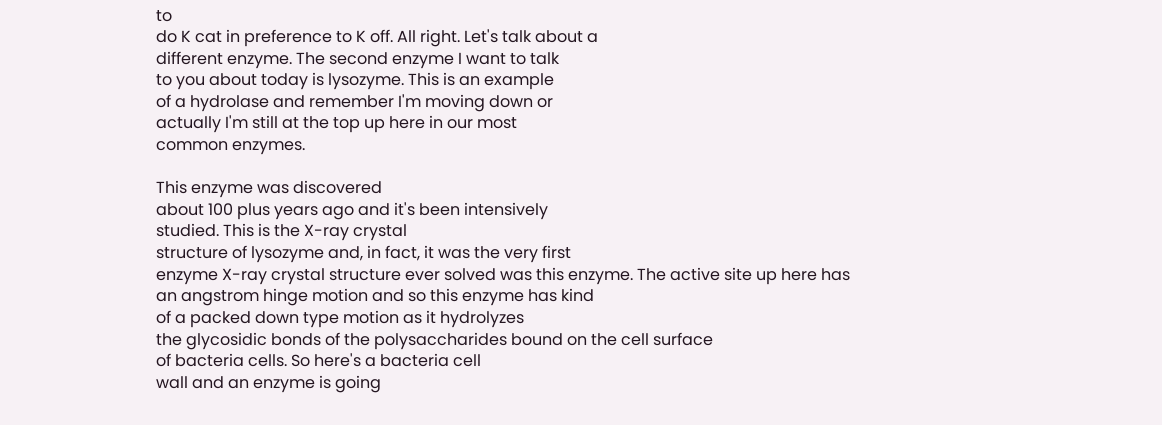to
do K cat in preference to K off. All right. Let's talk about a
different enzyme. The second enzyme I want to talk
to you about today is lysozyme. This is an example
of a hydrolase and remember I'm moving down or
actually I'm still at the top up here in our most
common enzymes.

This enzyme was discovered
about 100 plus years ago and it's been intensively
studied. This is the X-ray crystal
structure of lysozyme and, in fact, it was the very first
enzyme X-ray crystal structure ever solved was this enzyme. The active site up here has
an angstrom hinge motion and so this enzyme has kind
of a packed down type motion as it hydrolyzes
the glycosidic bonds of the polysaccharides bound on the cell surface
of bacteria cells. So here's a bacteria cell
wall and an enzyme is going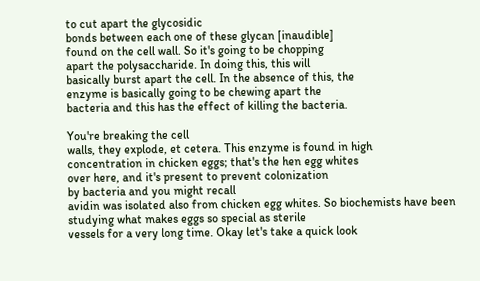to cut apart the glycosidic
bonds between each one of these glycan [inaudible]
found on the cell wall. So it's going to be chopping
apart the polysaccharide. In doing this, this will
basically burst apart the cell. In the absence of this, the
enzyme is basically going to be chewing apart the
bacteria and this has the effect of killing the bacteria.

You're breaking the cell
walls, they explode, et cetera. This enzyme is found in high
concentration in chicken eggs; that's the hen egg whites
over here, and it's present to prevent colonization
by bacteria and you might recall
avidin was isolated also from chicken egg whites. So biochemists have been
studying what makes eggs so special as sterile
vessels for a very long time. Okay let's take a quick look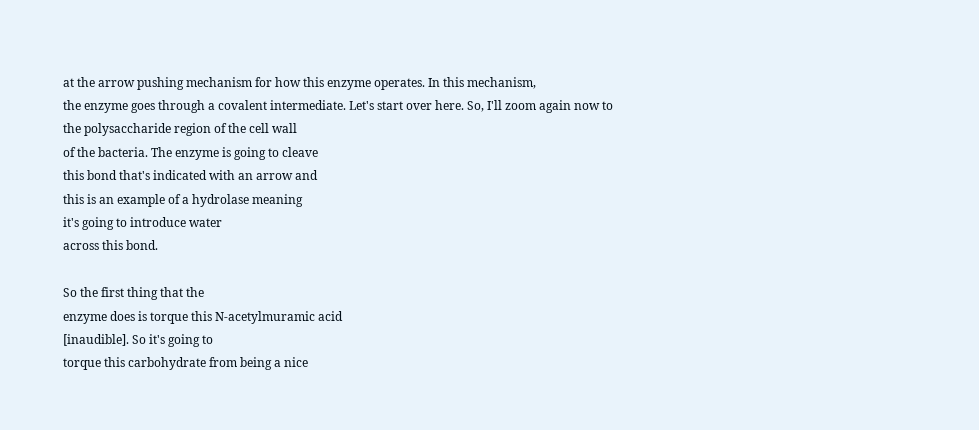at the arrow pushing mechanism for how this enzyme operates. In this mechanism,
the enzyme goes through a covalent intermediate. Let's start over here. So, I'll zoom again now to
the polysaccharide region of the cell wall
of the bacteria. The enzyme is going to cleave
this bond that's indicated with an arrow and
this is an example of a hydrolase meaning
it's going to introduce water
across this bond.

So the first thing that the
enzyme does is torque this N-acetylmuramic acid
[inaudible]. So it's going to
torque this carbohydrate from being a nice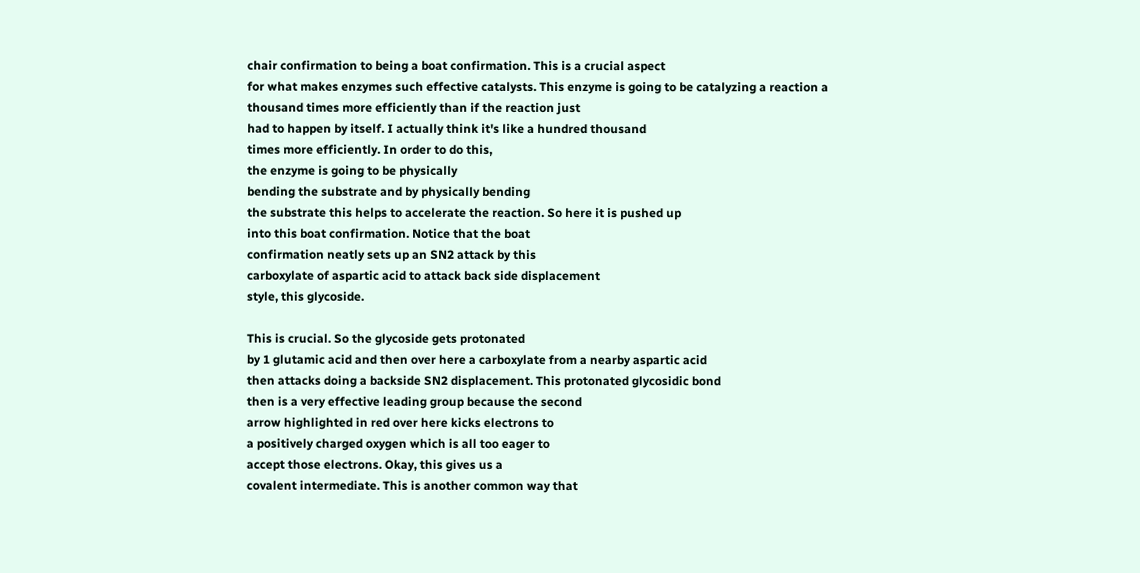chair confirmation to being a boat confirmation. This is a crucial aspect
for what makes enzymes such effective catalysts. This enzyme is going to be catalyzing a reaction a
thousand times more efficiently than if the reaction just
had to happen by itself. I actually think it's like a hundred thousand
times more efficiently. In order to do this,
the enzyme is going to be physically
bending the substrate and by physically bending
the substrate this helps to accelerate the reaction. So here it is pushed up
into this boat confirmation. Notice that the boat
confirmation neatly sets up an SN2 attack by this
carboxylate of aspartic acid to attack back side displacement
style, this glycoside.

This is crucial. So the glycoside gets protonated
by 1 glutamic acid and then over here a carboxylate from a nearby aspartic acid
then attacks doing a backside SN2 displacement. This protonated glycosidic bond
then is a very effective leading group because the second
arrow highlighted in red over here kicks electrons to
a positively charged oxygen which is all too eager to
accept those electrons. Okay, this gives us a
covalent intermediate. This is another common way that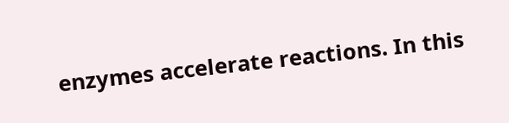enzymes accelerate reactions. In this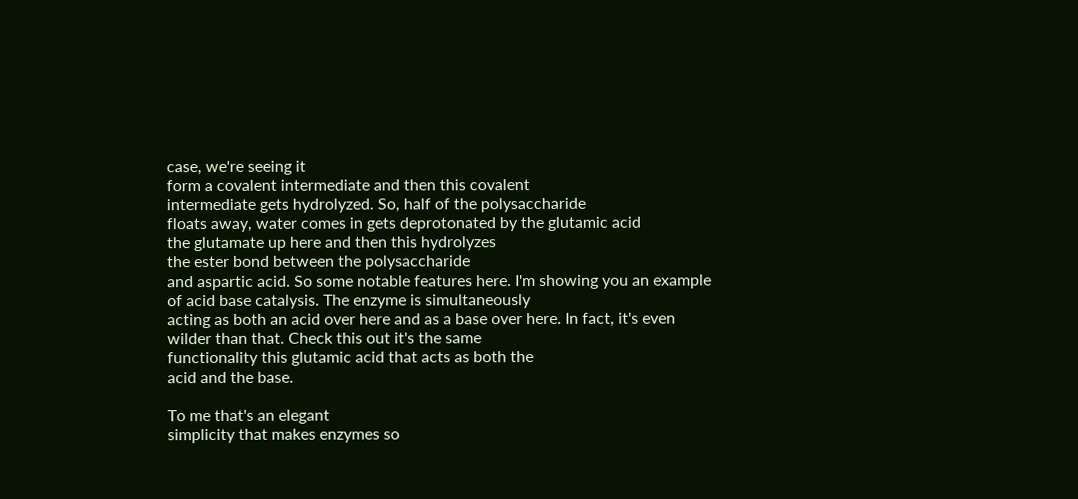case, we're seeing it
form a covalent intermediate and then this covalent
intermediate gets hydrolyzed. So, half of the polysaccharide
floats away, water comes in gets deprotonated by the glutamic acid
the glutamate up here and then this hydrolyzes
the ester bond between the polysaccharide
and aspartic acid. So some notable features here. I'm showing you an example
of acid base catalysis. The enzyme is simultaneously
acting as both an acid over here and as a base over here. In fact, it's even
wilder than that. Check this out it's the same
functionality this glutamic acid that acts as both the
acid and the base.

To me that's an elegant
simplicity that makes enzymes so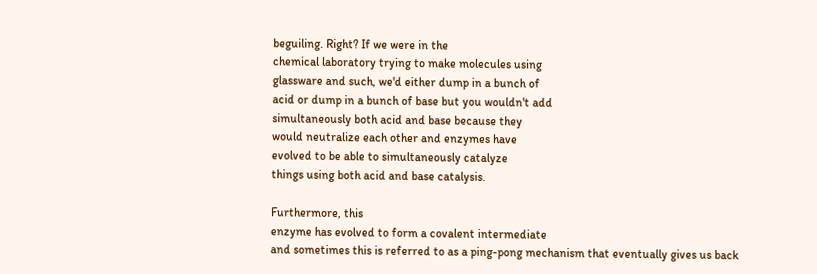beguiling. Right? If we were in the
chemical laboratory trying to make molecules using
glassware and such, we'd either dump in a bunch of
acid or dump in a bunch of base but you wouldn't add
simultaneously both acid and base because they
would neutralize each other and enzymes have
evolved to be able to simultaneously catalyze
things using both acid and base catalysis.

Furthermore, this
enzyme has evolved to form a covalent intermediate
and sometimes this is referred to as a ping-pong mechanism that eventually gives us back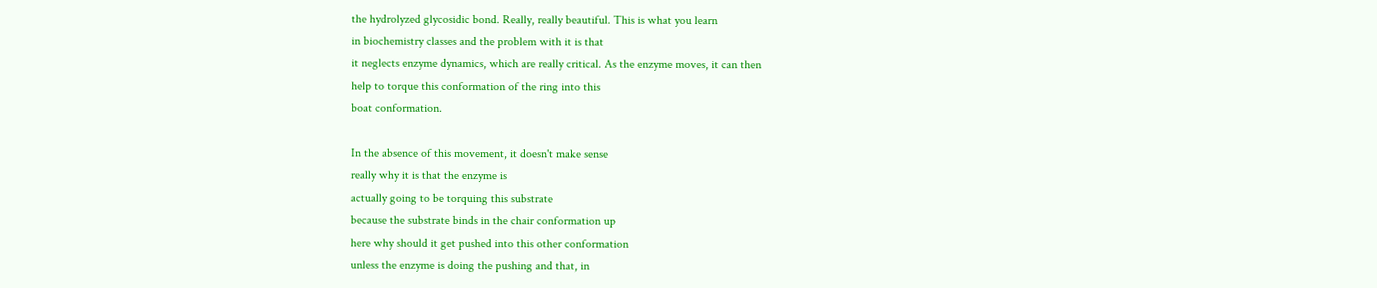the hydrolyzed glycosidic bond. Really, really beautiful. This is what you learn
in biochemistry classes and the problem with it is that
it neglects enzyme dynamics, which are really critical. As the enzyme moves, it can then
help to torque this conformation of the ring into this
boat conformation.

In the absence of this movement, it doesn't make sense
really why it is that the enzyme is
actually going to be torquing this substrate
because the substrate binds in the chair conformation up
here why should it get pushed into this other conformation
unless the enzyme is doing the pushing and that, in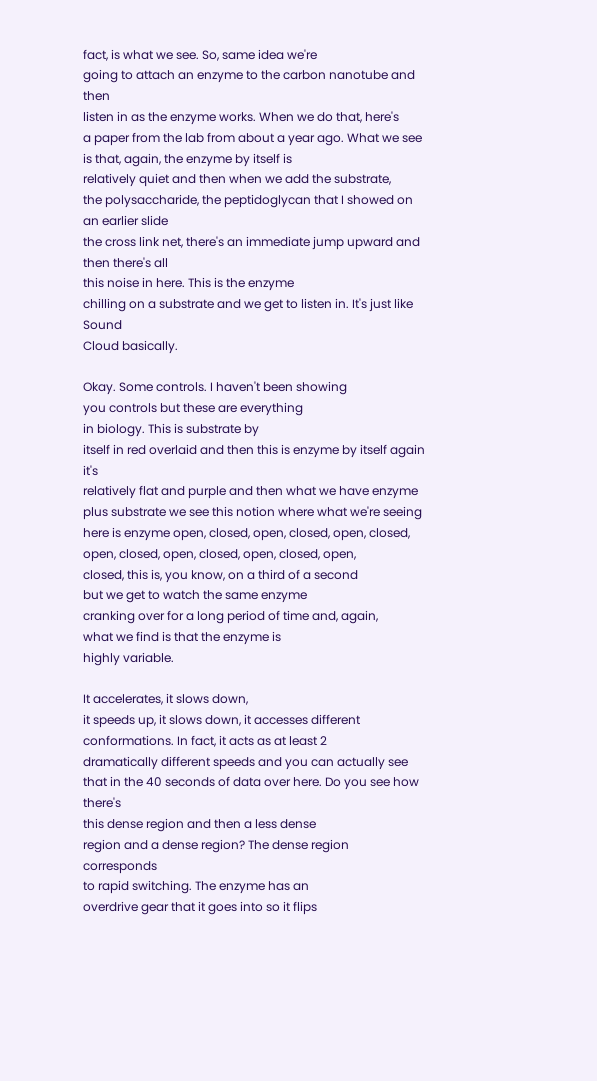fact, is what we see. So, same idea we're
going to attach an enzyme to the carbon nanotube and then
listen in as the enzyme works. When we do that, here's
a paper from the lab from about a year ago. What we see is that, again, the enzyme by itself is
relatively quiet and then when we add the substrate,
the polysaccharide, the peptidoglycan that I showed on an earlier slide
the cross link net, there's an immediate jump upward and then there's all
this noise in here. This is the enzyme
chilling on a substrate and we get to listen in. It's just like Sound
Cloud basically.

Okay. Some controls. I haven't been showing
you controls but these are everything
in biology. This is substrate by
itself in red overlaid and then this is enzyme by itself again it's
relatively flat and purple and then what we have enzyme
plus substrate we see this notion where what we're seeing
here is enzyme open, closed, open, closed, open, closed,
open, closed, open, closed, open, closed, open,
closed, this is, you know, on a third of a second
but we get to watch the same enzyme
cranking over for a long period of time and, again,
what we find is that the enzyme is
highly variable.

It accelerates, it slows down,
it speeds up, it slows down, it accesses different
conformations. In fact, it acts as at least 2
dramatically different speeds and you can actually see
that in the 40 seconds of data over here. Do you see how there's
this dense region and then a less dense
region and a dense region? The dense region corresponds
to rapid switching. The enzyme has an
overdrive gear that it goes into so it flips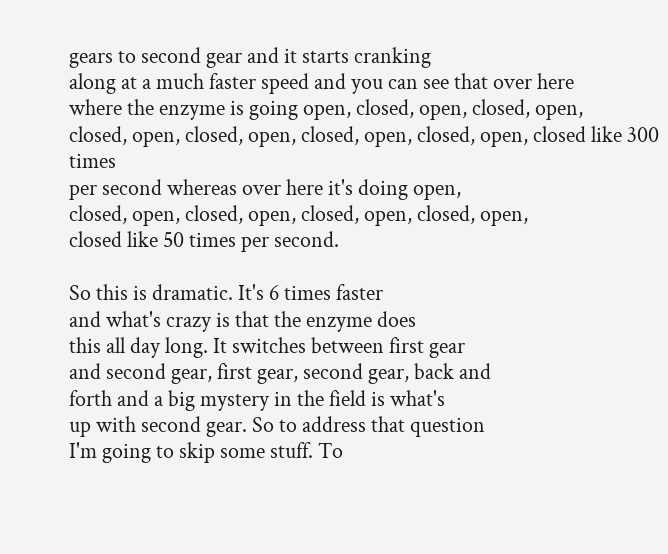gears to second gear and it starts cranking
along at a much faster speed and you can see that over here
where the enzyme is going open, closed, open, closed, open,
closed, open, closed, open, closed, open, closed, open, closed like 300 times
per second whereas over here it's doing open,
closed, open, closed, open, closed, open, closed, open,
closed like 50 times per second.

So this is dramatic. It's 6 times faster
and what's crazy is that the enzyme does
this all day long. It switches between first gear
and second gear, first gear, second gear, back and
forth and a big mystery in the field is what's
up with second gear. So to address that question
I'm going to skip some stuff. To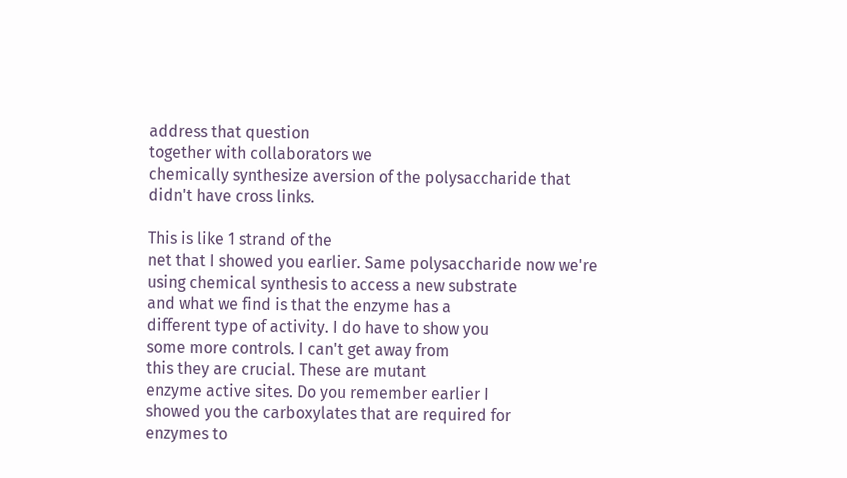address that question
together with collaborators we
chemically synthesize aversion of the polysaccharide that
didn't have cross links.

This is like 1 strand of the
net that I showed you earlier. Same polysaccharide now we're
using chemical synthesis to access a new substrate
and what we find is that the enzyme has a
different type of activity. I do have to show you
some more controls. I can't get away from
this they are crucial. These are mutant
enzyme active sites. Do you remember earlier I
showed you the carboxylates that are required for
enzymes to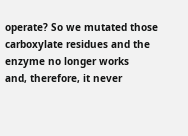operate? So we mutated those
carboxylate residues and the enzyme no longer works
and, therefore, it never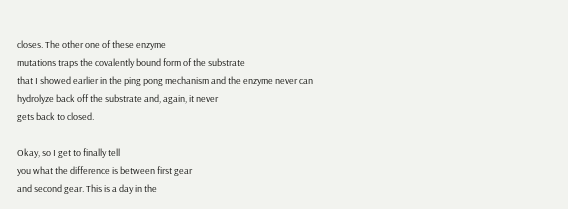closes. The other one of these enzyme
mutations traps the covalently bound form of the substrate
that I showed earlier in the ping pong mechanism and the enzyme never can
hydrolyze back off the substrate and, again, it never
gets back to closed.

Okay, so I get to finally tell
you what the difference is between first gear
and second gear. This is a day in the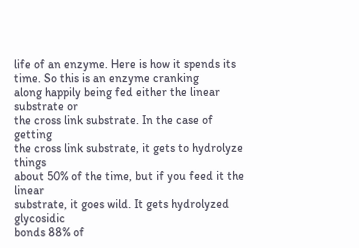life of an enzyme. Here is how it spends its time. So this is an enzyme cranking
along happily being fed either the linear substrate or
the cross link substrate. In the case of getting
the cross link substrate, it gets to hydrolyze things
about 50% of the time, but if you feed it the linear
substrate, it goes wild. It gets hydrolyzed glycosidic
bonds 88% of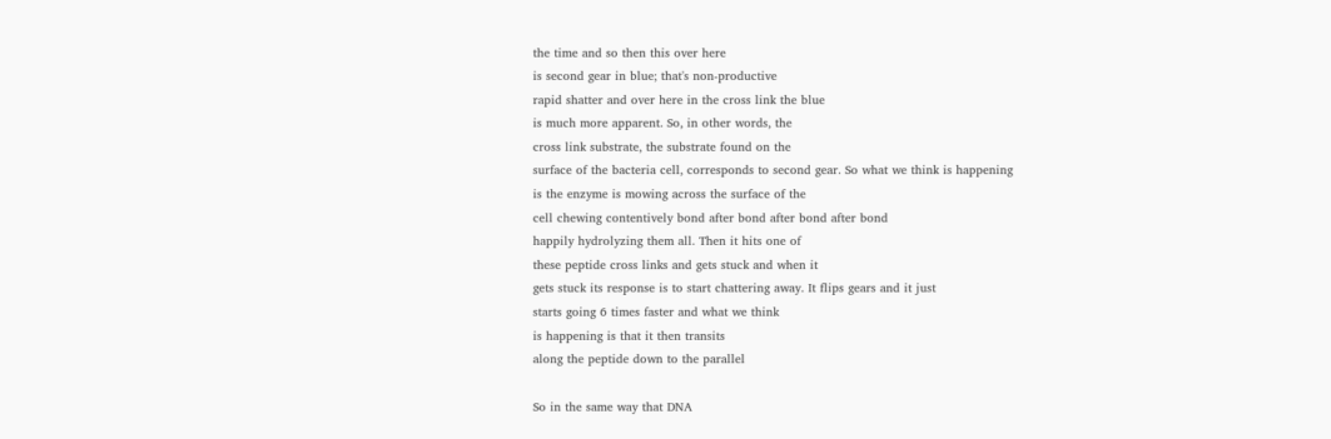the time and so then this over here
is second gear in blue; that's non-productive
rapid shatter and over here in the cross link the blue
is much more apparent. So, in other words, the
cross link substrate, the substrate found on the
surface of the bacteria cell, corresponds to second gear. So what we think is happening
is the enzyme is mowing across the surface of the
cell chewing contentively bond after bond after bond after bond
happily hydrolyzing them all. Then it hits one of
these peptide cross links and gets stuck and when it
gets stuck its response is to start chattering away. It flips gears and it just
starts going 6 times faster and what we think
is happening is that it then transits
along the peptide down to the parallel

So in the same way that DNA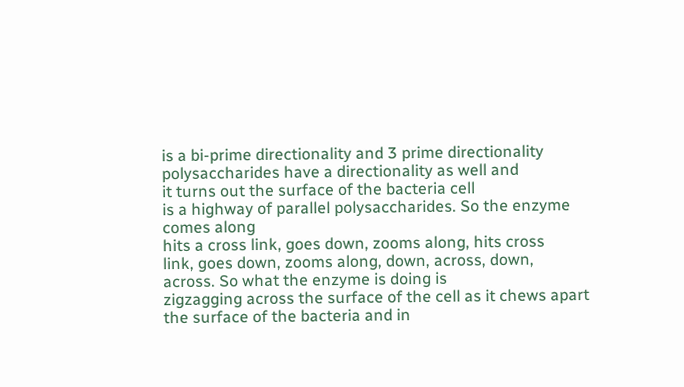is a bi-prime directionality and 3 prime directionality
polysaccharides have a directionality as well and
it turns out the surface of the bacteria cell
is a highway of parallel polysaccharides. So the enzyme comes along
hits a cross link, goes down, zooms along, hits cross
link, goes down, zooms along, down, across, down, across. So what the enzyme is doing is
zigzagging across the surface of the cell as it chews apart
the surface of the bacteria and in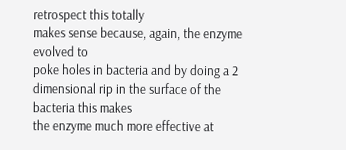retrospect this totally
makes sense because, again, the enzyme evolved to
poke holes in bacteria and by doing a 2
dimensional rip in the surface of the bacteria this makes
the enzyme much more effective at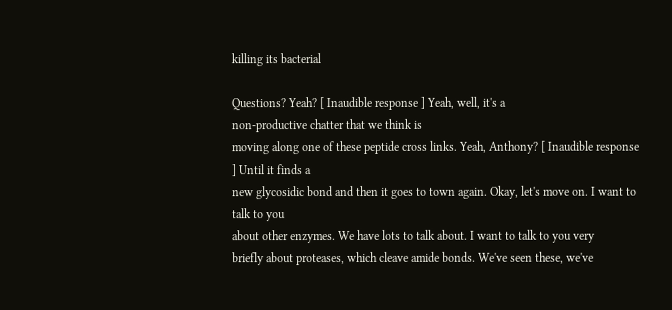killing its bacterial

Questions? Yeah? [ Inaudible response ] Yeah, well, it's a
non-productive chatter that we think is
moving along one of these peptide cross links. Yeah, Anthony? [ Inaudible response ] Until it finds a
new glycosidic bond and then it goes to town again. Okay, let's move on. I want to talk to you
about other enzymes. We have lots to talk about. I want to talk to you very
briefly about proteases, which cleave amide bonds. We've seen these, we've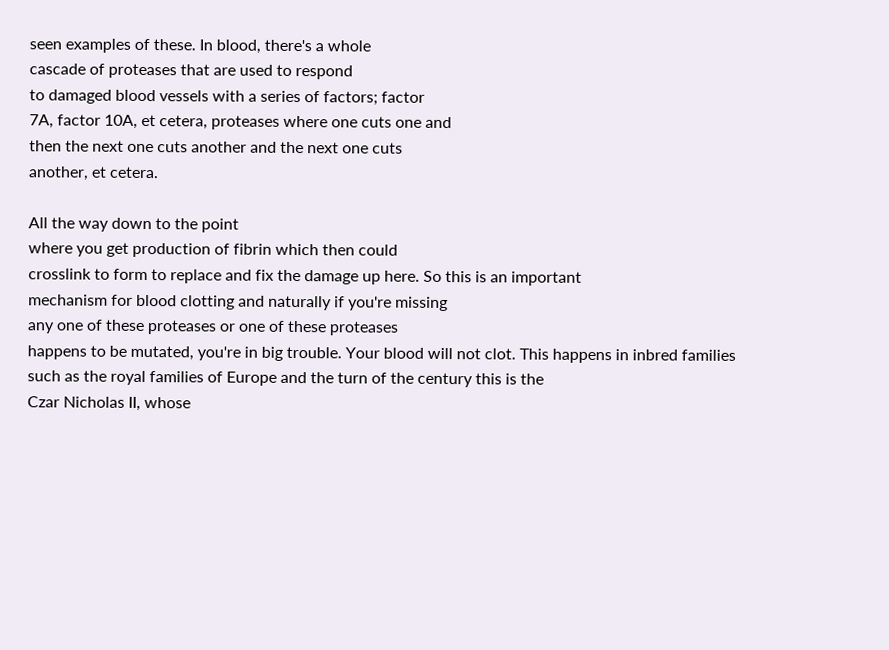seen examples of these. In blood, there's a whole
cascade of proteases that are used to respond
to damaged blood vessels with a series of factors; factor
7A, factor 10A, et cetera, proteases where one cuts one and
then the next one cuts another and the next one cuts
another, et cetera.

All the way down to the point
where you get production of fibrin which then could
crosslink to form to replace and fix the damage up here. So this is an important
mechanism for blood clotting and naturally if you're missing
any one of these proteases or one of these proteases
happens to be mutated, you're in big trouble. Your blood will not clot. This happens in inbred families
such as the royal families of Europe and the turn of the century this is the
Czar Nicholas II, whose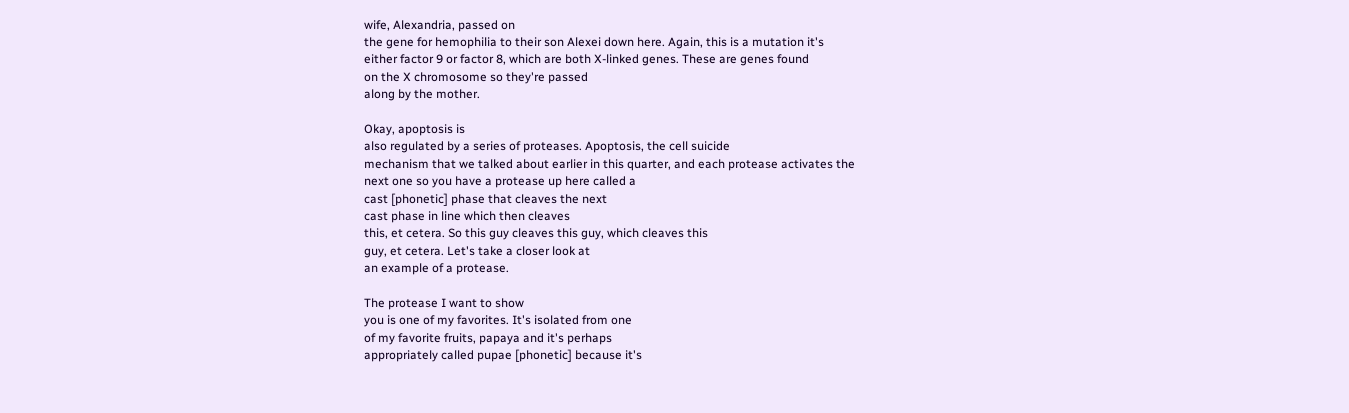wife, Alexandria, passed on
the gene for hemophilia to their son Alexei down here. Again, this is a mutation it's
either factor 9 or factor 8, which are both X-linked genes. These are genes found
on the X chromosome so they're passed
along by the mother.

Okay, apoptosis is
also regulated by a series of proteases. Apoptosis, the cell suicide
mechanism that we talked about earlier in this quarter, and each protease activates the
next one so you have a protease up here called a
cast [phonetic] phase that cleaves the next
cast phase in line which then cleaves
this, et cetera. So this guy cleaves this guy, which cleaves this
guy, et cetera. Let's take a closer look at
an example of a protease.

The protease I want to show
you is one of my favorites. It's isolated from one
of my favorite fruits, papaya and it's perhaps
appropriately called pupae [phonetic] because it's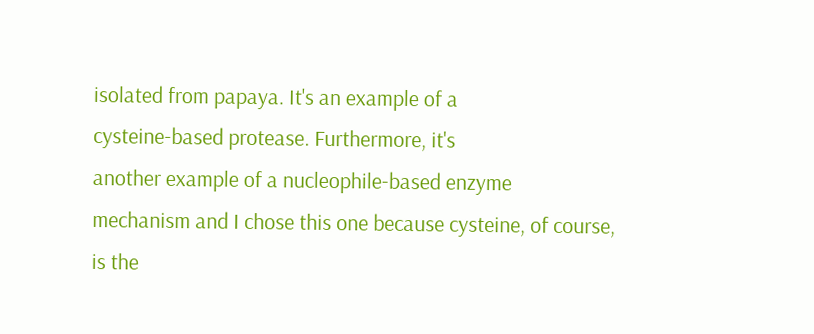isolated from papaya. It's an example of a
cysteine-based protease. Furthermore, it's
another example of a nucleophile-based enzyme
mechanism and I chose this one because cysteine, of course,
is the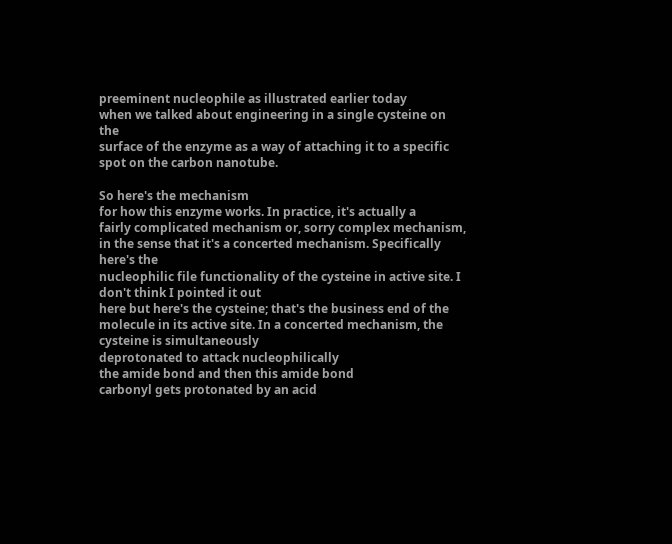preeminent nucleophile as illustrated earlier today
when we talked about engineering in a single cysteine on the
surface of the enzyme as a way of attaching it to a specific
spot on the carbon nanotube.

So here's the mechanism
for how this enzyme works. In practice, it's actually a
fairly complicated mechanism or, sorry complex mechanism,
in the sense that it's a concerted mechanism. Specifically here's the
nucleophilic file functionality of the cysteine in active site. I don't think I pointed it out
here but here's the cysteine; that's the business end of the
molecule in its active site. In a concerted mechanism, the cysteine is simultaneously
deprotonated to attack nucleophilically
the amide bond and then this amide bond
carbonyl gets protonated by an acid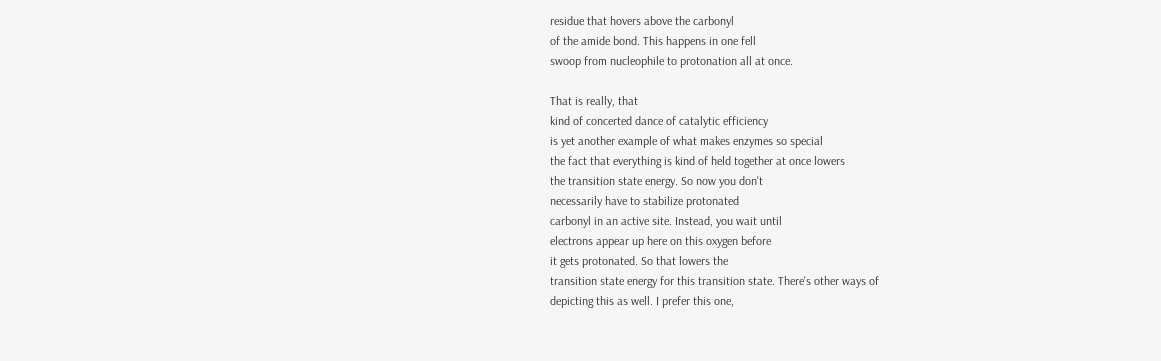residue that hovers above the carbonyl
of the amide bond. This happens in one fell
swoop from nucleophile to protonation all at once.

That is really, that
kind of concerted dance of catalytic efficiency
is yet another example of what makes enzymes so special
the fact that everything is kind of held together at once lowers
the transition state energy. So now you don't
necessarily have to stabilize protonated
carbonyl in an active site. Instead, you wait until
electrons appear up here on this oxygen before
it gets protonated. So that lowers the
transition state energy for this transition state. There's other ways of
depicting this as well. I prefer this one,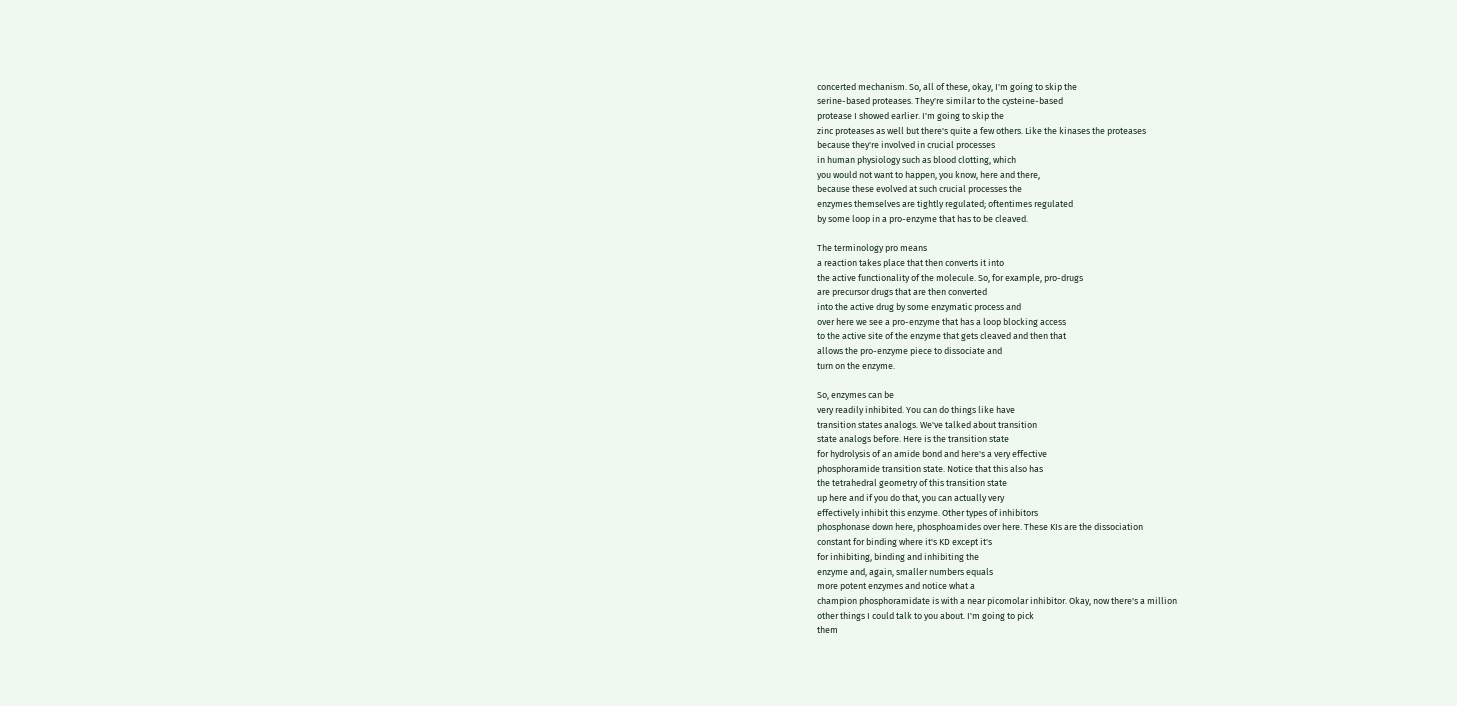concerted mechanism. So, all of these, okay, I'm going to skip the
serine-based proteases. They're similar to the cysteine-based
protease I showed earlier. I'm going to skip the
zinc proteases as well but there's quite a few others. Like the kinases the proteases
because they're involved in crucial processes
in human physiology such as blood clotting, which
you would not want to happen, you know, here and there,
because these evolved at such crucial processes the
enzymes themselves are tightly regulated; oftentimes regulated
by some loop in a pro-enzyme that has to be cleaved.

The terminology pro means
a reaction takes place that then converts it into
the active functionality of the molecule. So, for example, pro-drugs
are precursor drugs that are then converted
into the active drug by some enzymatic process and
over here we see a pro-enzyme that has a loop blocking access
to the active site of the enzyme that gets cleaved and then that
allows the pro-enzyme piece to dissociate and
turn on the enzyme.

So, enzymes can be
very readily inhibited. You can do things like have
transition states analogs. We've talked about transition
state analogs before. Here is the transition state
for hydrolysis of an amide bond and here's a very effective
phosphoramide transition state. Notice that this also has
the tetrahedral geometry of this transition state
up here and if you do that, you can actually very
effectively inhibit this enzyme. Other types of inhibitors
phosphonase down here, phosphoamides over here. These KIs are the dissociation
constant for binding where it's KD except it's
for inhibiting, binding and inhibiting the
enzyme and, again, smaller numbers equals
more potent enzymes and notice what a
champion phosphoramidate is with a near picomolar inhibitor. Okay, now there's a million
other things I could talk to you about. I'm going to pick
them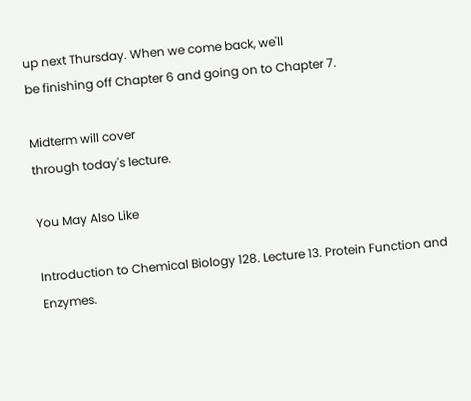up next Thursday. When we come back, we'll
be finishing off Chapter 6 and going on to Chapter 7.

Midterm will cover
through today's lecture.

You May Also Like

Introduction to Chemical Biology 128. Lecture 13. Protein Function and Enzymes.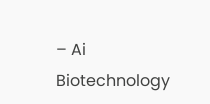– Ai Biotechnology